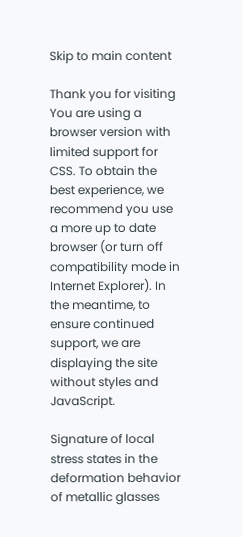Skip to main content

Thank you for visiting You are using a browser version with limited support for CSS. To obtain the best experience, we recommend you use a more up to date browser (or turn off compatibility mode in Internet Explorer). In the meantime, to ensure continued support, we are displaying the site without styles and JavaScript.

Signature of local stress states in the deformation behavior of metallic glasses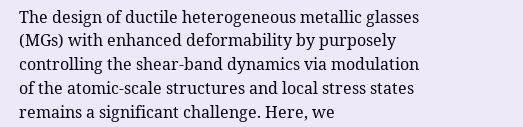The design of ductile heterogeneous metallic glasses (MGs) with enhanced deformability by purposely controlling the shear-band dynamics via modulation of the atomic-scale structures and local stress states remains a significant challenge. Here, we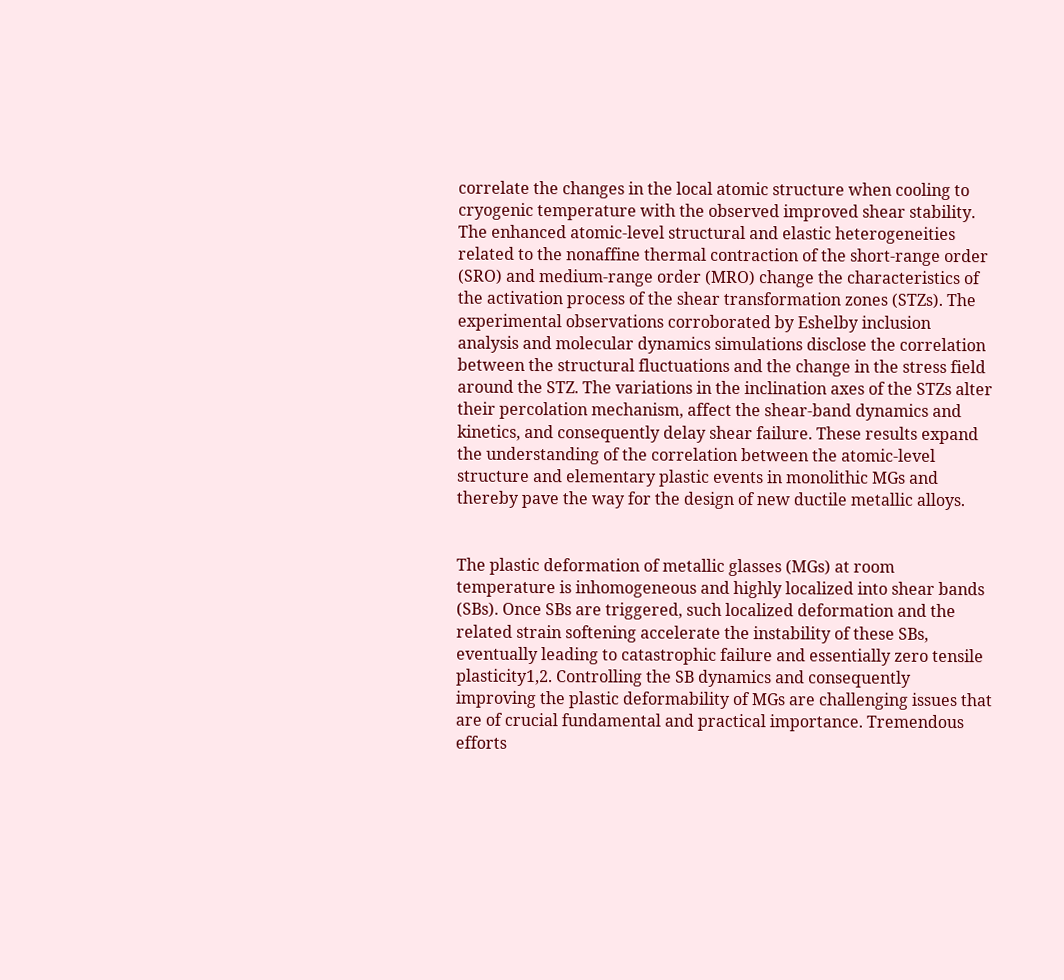correlate the changes in the local atomic structure when cooling to cryogenic temperature with the observed improved shear stability. The enhanced atomic-level structural and elastic heterogeneities related to the nonaffine thermal contraction of the short-range order (SRO) and medium-range order (MRO) change the characteristics of the activation process of the shear transformation zones (STZs). The experimental observations corroborated by Eshelby inclusion analysis and molecular dynamics simulations disclose the correlation between the structural fluctuations and the change in the stress field around the STZ. The variations in the inclination axes of the STZs alter their percolation mechanism, affect the shear-band dynamics and kinetics, and consequently delay shear failure. These results expand the understanding of the correlation between the atomic-level structure and elementary plastic events in monolithic MGs and thereby pave the way for the design of new ductile metallic alloys.


The plastic deformation of metallic glasses (MGs) at room temperature is inhomogeneous and highly localized into shear bands (SBs). Once SBs are triggered, such localized deformation and the related strain softening accelerate the instability of these SBs, eventually leading to catastrophic failure and essentially zero tensile plasticity1,2. Controlling the SB dynamics and consequently improving the plastic deformability of MGs are challenging issues that are of crucial fundamental and practical importance. Tremendous efforts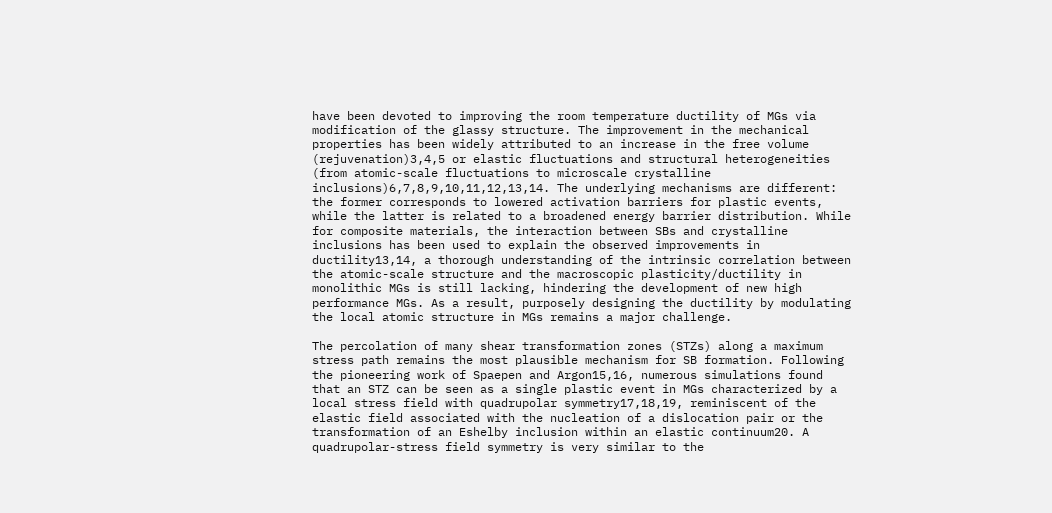have been devoted to improving the room temperature ductility of MGs via modification of the glassy structure. The improvement in the mechanical properties has been widely attributed to an increase in the free volume (rejuvenation)3,4,5 or elastic fluctuations and structural heterogeneities (from atomic-scale fluctuations to microscale crystalline inclusions)6,7,8,9,10,11,12,13,14. The underlying mechanisms are different: the former corresponds to lowered activation barriers for plastic events, while the latter is related to a broadened energy barrier distribution. While for composite materials, the interaction between SBs and crystalline inclusions has been used to explain the observed improvements in ductility13,14, a thorough understanding of the intrinsic correlation between the atomic-scale structure and the macroscopic plasticity/ductility in monolithic MGs is still lacking, hindering the development of new high performance MGs. As a result, purposely designing the ductility by modulating the local atomic structure in MGs remains a major challenge.

The percolation of many shear transformation zones (STZs) along a maximum stress path remains the most plausible mechanism for SB formation. Following the pioneering work of Spaepen and Argon15,16, numerous simulations found that an STZ can be seen as a single plastic event in MGs characterized by a local stress field with quadrupolar symmetry17,18,19, reminiscent of the elastic field associated with the nucleation of a dislocation pair or the transformation of an Eshelby inclusion within an elastic continuum20. A quadrupolar-stress field symmetry is very similar to the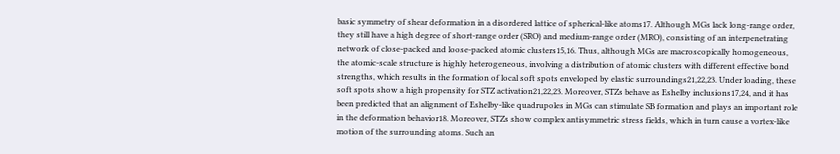basic symmetry of shear deformation in a disordered lattice of spherical-like atoms17. Although MGs lack long-range order, they still have a high degree of short-range order (SRO) and medium-range order (MRO), consisting of an interpenetrating network of close-packed and loose-packed atomic clusters15,16. Thus, although MGs are macroscopically homogeneous, the atomic-scale structure is highly heterogeneous, involving a distribution of atomic clusters with different effective bond strengths, which results in the formation of local soft spots enveloped by elastic surroundings21,22,23. Under loading, these soft spots show a high propensity for STZ activation21,22,23. Moreover, STZs behave as Eshelby inclusions17,24, and it has been predicted that an alignment of Eshelby-like quadrupoles in MGs can stimulate SB formation and plays an important role in the deformation behavior18. Moreover, STZs show complex antisymmetric stress fields, which in turn cause a vortex-like motion of the surrounding atoms. Such an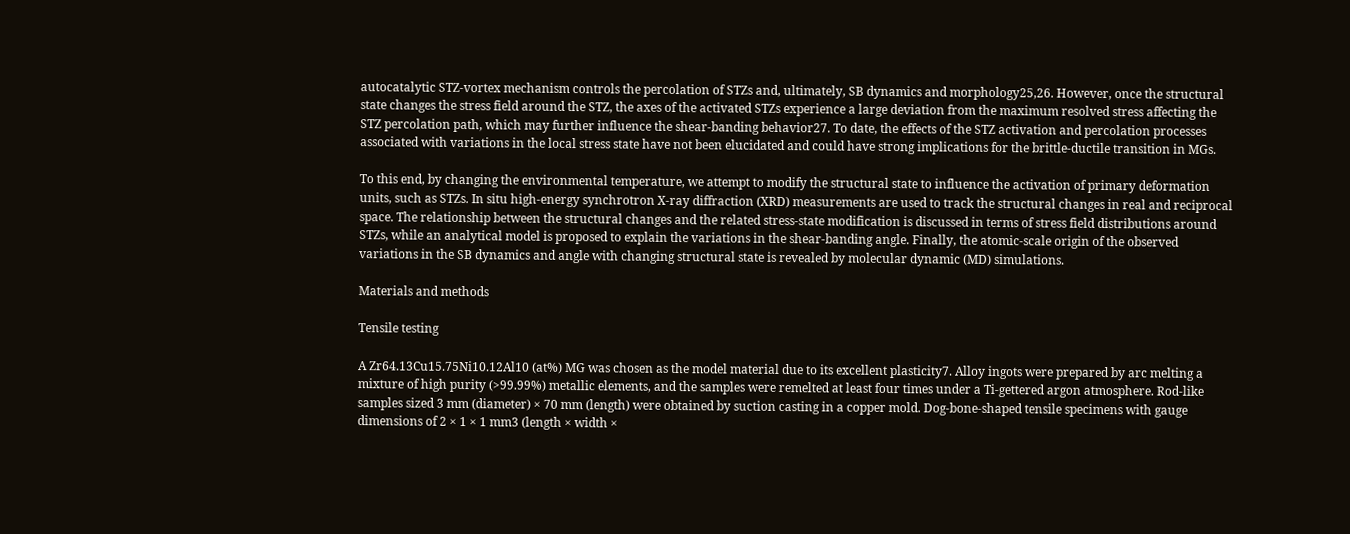autocatalytic STZ-vortex mechanism controls the percolation of STZs and, ultimately, SB dynamics and morphology25,26. However, once the structural state changes the stress field around the STZ, the axes of the activated STZs experience a large deviation from the maximum resolved stress affecting the STZ percolation path, which may further influence the shear-banding behavior27. To date, the effects of the STZ activation and percolation processes associated with variations in the local stress state have not been elucidated and could have strong implications for the brittle-ductile transition in MGs.

To this end, by changing the environmental temperature, we attempt to modify the structural state to influence the activation of primary deformation units, such as STZs. In situ high-energy synchrotron X-ray diffraction (XRD) measurements are used to track the structural changes in real and reciprocal space. The relationship between the structural changes and the related stress-state modification is discussed in terms of stress field distributions around STZs, while an analytical model is proposed to explain the variations in the shear-banding angle. Finally, the atomic-scale origin of the observed variations in the SB dynamics and angle with changing structural state is revealed by molecular dynamic (MD) simulations.

Materials and methods

Tensile testing

A Zr64.13Cu15.75Ni10.12Al10 (at%) MG was chosen as the model material due to its excellent plasticity7. Alloy ingots were prepared by arc melting a mixture of high purity (>99.99%) metallic elements, and the samples were remelted at least four times under a Ti-gettered argon atmosphere. Rod-like samples sized 3 mm (diameter) × 70 mm (length) were obtained by suction casting in a copper mold. Dog-bone-shaped tensile specimens with gauge dimensions of 2 × 1 × 1 mm3 (length × width ×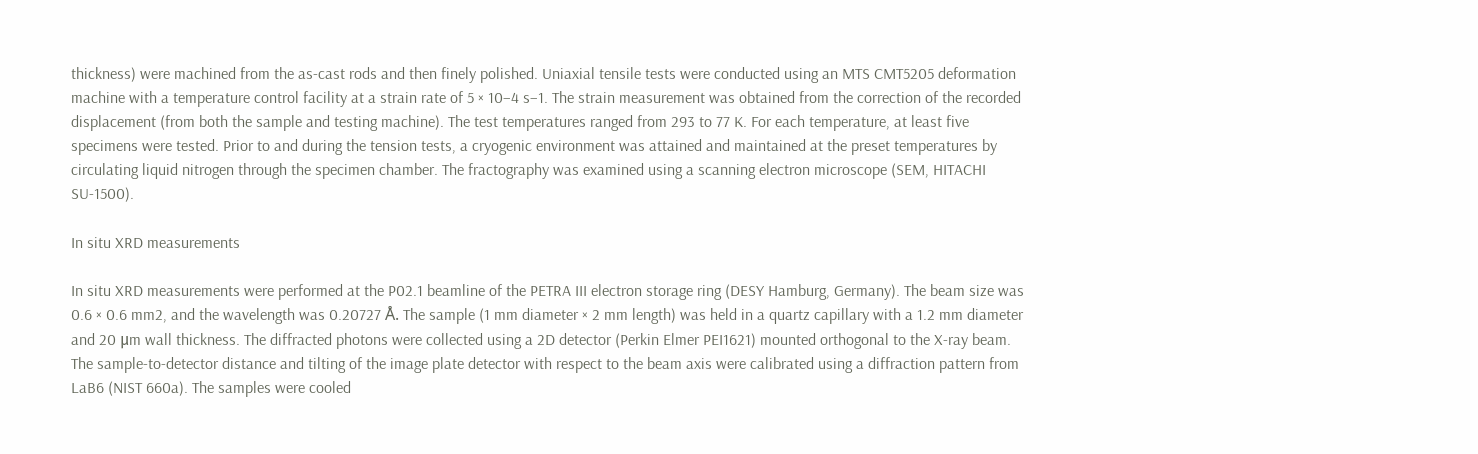thickness) were machined from the as-cast rods and then finely polished. Uniaxial tensile tests were conducted using an MTS CMT5205 deformation machine with a temperature control facility at a strain rate of 5 × 10−4 s−1. The strain measurement was obtained from the correction of the recorded displacement (from both the sample and testing machine). The test temperatures ranged from 293 to 77 K. For each temperature, at least five specimens were tested. Prior to and during the tension tests, a cryogenic environment was attained and maintained at the preset temperatures by circulating liquid nitrogen through the specimen chamber. The fractography was examined using a scanning electron microscope (SEM, HITACHI SU-1500).

In situ XRD measurements

In situ XRD measurements were performed at the P02.1 beamline of the PETRA III electron storage ring (DESY Hamburg, Germany). The beam size was 0.6 × 0.6 mm2, and the wavelength was 0.20727 Å. The sample (1 mm diameter × 2 mm length) was held in a quartz capillary with a 1.2 mm diameter and 20 μm wall thickness. The diffracted photons were collected using a 2D detector (Perkin Elmer PEI1621) mounted orthogonal to the X-ray beam. The sample-to-detector distance and tilting of the image plate detector with respect to the beam axis were calibrated using a diffraction pattern from LaB6 (NIST 660a). The samples were cooled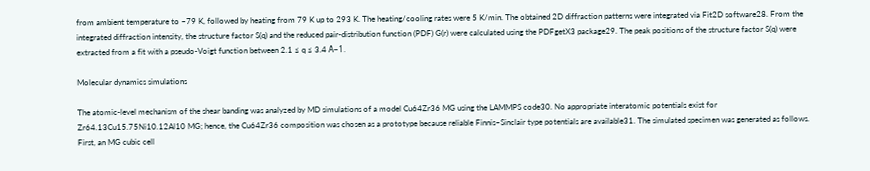from ambient temperature to ~79 K, followed by heating from 79 K up to 293 K. The heating/cooling rates were 5 K/min. The obtained 2D diffraction patterns were integrated via Fit2D software28. From the integrated diffraction intensity, the structure factor S(q) and the reduced pair-distribution function (PDF) G(r) were calculated using the PDFgetX3 package29. The peak positions of the structure factor S(q) were extracted from a fit with a pseudo-Voigt function between 2.1 ≤ q ≤ 3.4 Å−1.

Molecular dynamics simulations

The atomic-level mechanism of the shear banding was analyzed by MD simulations of a model Cu64Zr36 MG using the LAMMPS code30. No appropriate interatomic potentials exist for Zr64.13Cu15.75Ni10.12Al10 MG; hence, the Cu64Zr36 composition was chosen as a prototype because reliable Finnis–Sinclair type potentials are available31. The simulated specimen was generated as follows. First, an MG cubic cell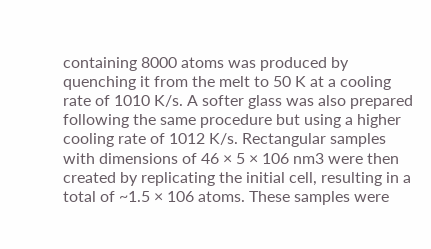containing 8000 atoms was produced by quenching it from the melt to 50 K at a cooling rate of 1010 K/s. A softer glass was also prepared following the same procedure but using a higher cooling rate of 1012 K/s. Rectangular samples with dimensions of 46 × 5 × 106 nm3 were then created by replicating the initial cell, resulting in a total of ~1.5 × 106 atoms. These samples were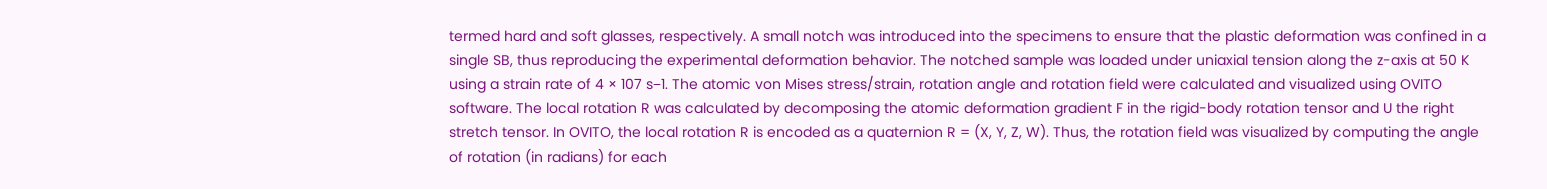termed hard and soft glasses, respectively. A small notch was introduced into the specimens to ensure that the plastic deformation was confined in a single SB, thus reproducing the experimental deformation behavior. The notched sample was loaded under uniaxial tension along the z-axis at 50 K using a strain rate of 4 × 107 s−1. The atomic von Mises stress/strain, rotation angle and rotation field were calculated and visualized using OVITO software. The local rotation R was calculated by decomposing the atomic deformation gradient F in the rigid-body rotation tensor and U the right stretch tensor. In OVITO, the local rotation R is encoded as a quaternion R = (X, Y, Z, W). Thus, the rotation field was visualized by computing the angle of rotation (in radians) for each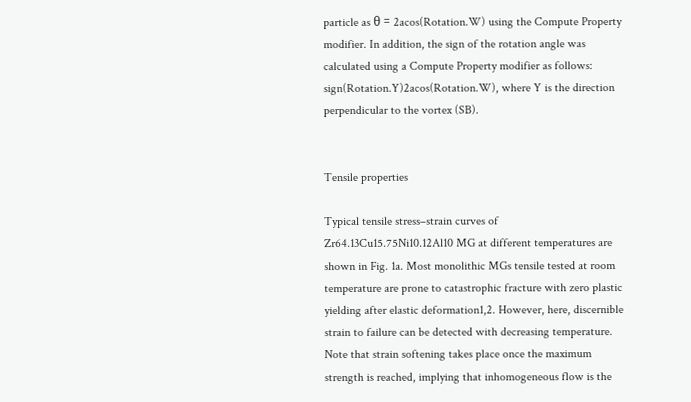particle as θ = 2acos(Rotation.W) using the Compute Property modifier. In addition, the sign of the rotation angle was calculated using a Compute Property modifier as follows: sign(Rotation.Y)2acos(Rotation.W), where Y is the direction perpendicular to the vortex (SB).


Tensile properties

Typical tensile stress–strain curves of Zr64.13Cu15.75Ni10.12Al10 MG at different temperatures are shown in Fig. 1a. Most monolithic MGs tensile tested at room temperature are prone to catastrophic fracture with zero plastic yielding after elastic deformation1,2. However, here, discernible strain to failure can be detected with decreasing temperature. Note that strain softening takes place once the maximum strength is reached, implying that inhomogeneous flow is the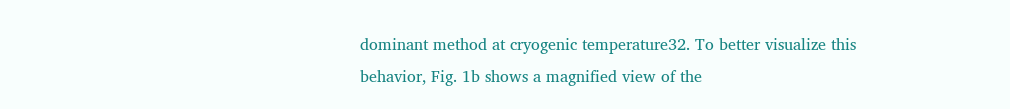dominant method at cryogenic temperature32. To better visualize this behavior, Fig. 1b shows a magnified view of the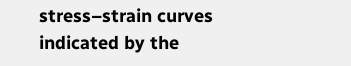stress–strain curves indicated by the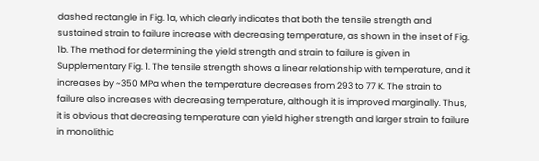dashed rectangle in Fig. 1a, which clearly indicates that both the tensile strength and sustained strain to failure increase with decreasing temperature, as shown in the inset of Fig. 1b. The method for determining the yield strength and strain to failure is given in Supplementary Fig. 1. The tensile strength shows a linear relationship with temperature, and it increases by ~350 MPa when the temperature decreases from 293 to 77 K. The strain to failure also increases with decreasing temperature, although it is improved marginally. Thus, it is obvious that decreasing temperature can yield higher strength and larger strain to failure in monolithic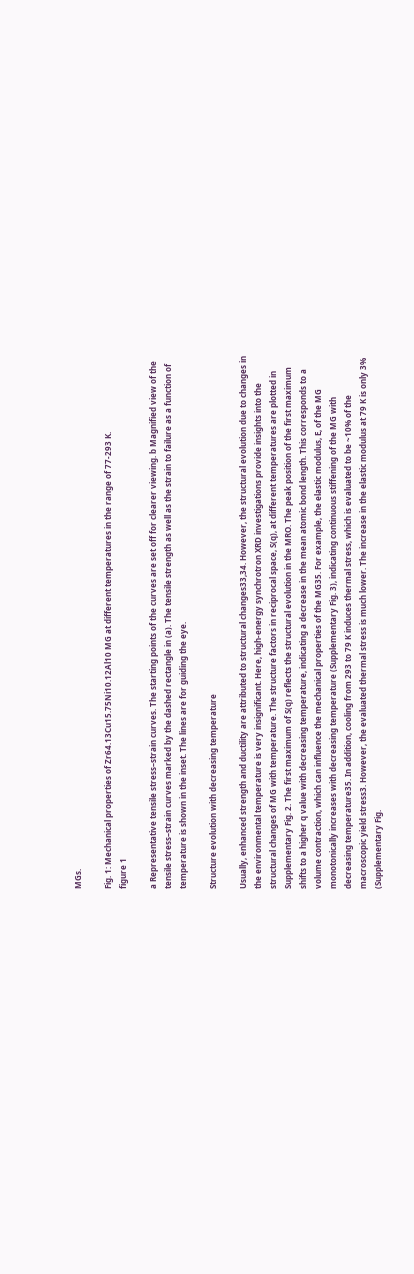MGs.

Fig. 1: Mechanical properties of Zr64.13Cu15.75Ni10.12Al10 MG at different temperatures in the range of 77-293 K.
figure 1

a Representative tensile stress–strain curves. The starting points of the curves are set off for clearer viewing. b Magnified view of the tensile stress–strain curves marked by the dashed rectangle in (a). The tensile strength as well as the strain to failure as a function of temperature is shown in the inset. The lines are for guiding the eye.

Structure evolution with decreasing temperature

Usually, enhanced strength and ductility are attributed to structural changes33,34. However, the structural evolution due to changes in the environmental temperature is very insignificant. Here, high-energy synchrotron XRD investigations provide insights into the structural changes of MG with temperature. The structure factors in reciprocal space, S(q), at different temperatures are plotted in Supplementary Fig. 2. The first maximum of S(q) reflects the structural evolution in the MRO. The peak position of the first maximum shifts to a higher q value with decreasing temperature, indicating a decrease in the mean atomic bond length. This corresponds to a volume contraction, which can influence the mechanical properties of the MG35. For example, the elastic modulus, E, of the MG monotonically increases with decreasing temperature (Supplementary Fig. 3), indicating continuous stiffening of the MG with decreasing temperature35. In addition, cooling from 293 to 79 K induces thermal stress, which is evaluated to be ~10% of the macroscopic yield stress3. However, the evaluated thermal stress is much lower. The increase in the elastic modulus at 79 K is only 3% (Supplementary Fig.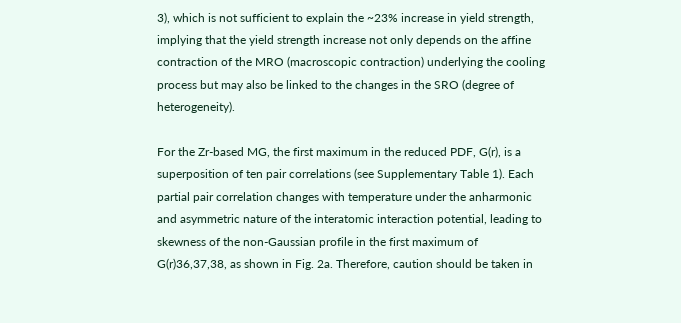3), which is not sufficient to explain the ~23% increase in yield strength, implying that the yield strength increase not only depends on the affine contraction of the MRO (macroscopic contraction) underlying the cooling process but may also be linked to the changes in the SRO (degree of heterogeneity).

For the Zr-based MG, the first maximum in the reduced PDF, G(r), is a superposition of ten pair correlations (see Supplementary Table 1). Each partial pair correlation changes with temperature under the anharmonic and asymmetric nature of the interatomic interaction potential, leading to skewness of the non-Gaussian profile in the first maximum of G(r)36,37,38, as shown in Fig. 2a. Therefore, caution should be taken in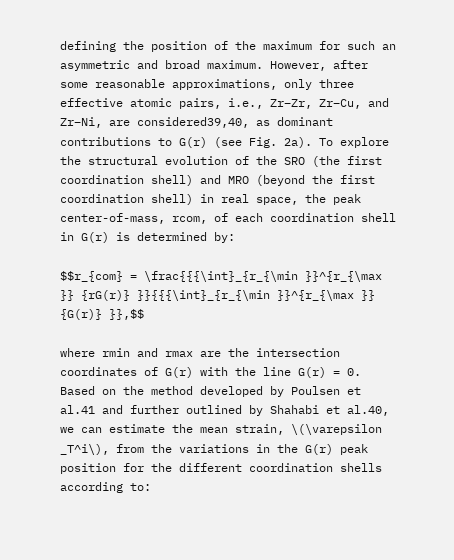defining the position of the maximum for such an asymmetric and broad maximum. However, after some reasonable approximations, only three effective atomic pairs, i.e., Zr–Zr, Zr–Cu, and Zr–Ni, are considered39,40, as dominant contributions to G(r) (see Fig. 2a). To explore the structural evolution of the SRO (the first coordination shell) and MRO (beyond the first coordination shell) in real space, the peak center-of-mass, rcom, of each coordination shell in G(r) is determined by:

$$r_{com} = \frac{{{\int}_{r_{\min }}^{r_{\max }} {rG(r)} }}{{{\int}_{r_{\min }}^{r_{\max }} {G(r)} }},$$

where rmin and rmax are the intersection coordinates of G(r) with the line G(r) = 0. Based on the method developed by Poulsen et al.41 and further outlined by Shahabi et al.40, we can estimate the mean strain, \(\varepsilon _T^i\), from the variations in the G(r) peak position for the different coordination shells according to: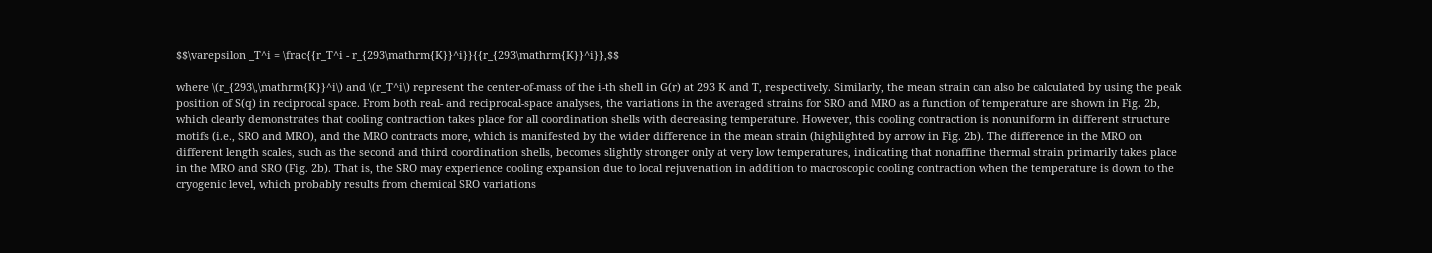$$\varepsilon _T^i = \frac{{r_T^i - r_{293\mathrm{K}}^i}}{{r_{293\mathrm{K}}^i}},$$

where \(r_{293\,\mathrm{K}}^i\) and \(r_T^i\) represent the center-of-mass of the i-th shell in G(r) at 293 K and T, respectively. Similarly, the mean strain can also be calculated by using the peak position of S(q) in reciprocal space. From both real- and reciprocal-space analyses, the variations in the averaged strains for SRO and MRO as a function of temperature are shown in Fig. 2b, which clearly demonstrates that cooling contraction takes place for all coordination shells with decreasing temperature. However, this cooling contraction is nonuniform in different structure motifs (i.e., SRO and MRO), and the MRO contracts more, which is manifested by the wider difference in the mean strain (highlighted by arrow in Fig. 2b). The difference in the MRO on different length scales, such as the second and third coordination shells, becomes slightly stronger only at very low temperatures, indicating that nonaffine thermal strain primarily takes place in the MRO and SRO (Fig. 2b). That is, the SRO may experience cooling expansion due to local rejuvenation in addition to macroscopic cooling contraction when the temperature is down to the cryogenic level, which probably results from chemical SRO variations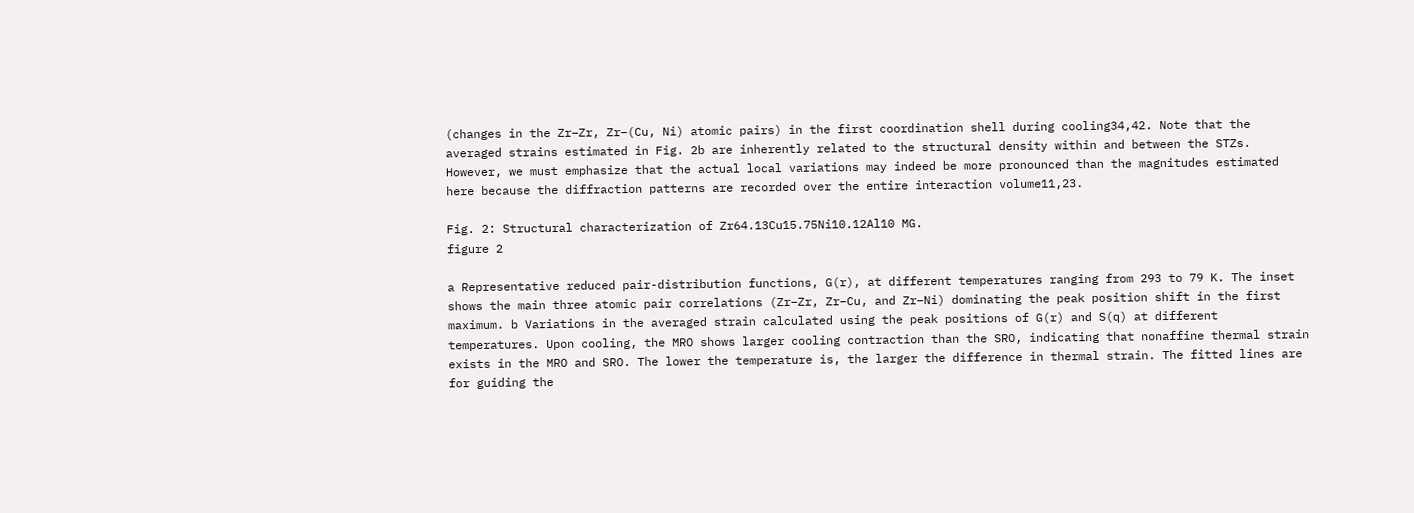(changes in the Zr–Zr, Zr–(Cu, Ni) atomic pairs) in the first coordination shell during cooling34,42. Note that the averaged strains estimated in Fig. 2b are inherently related to the structural density within and between the STZs. However, we must emphasize that the actual local variations may indeed be more pronounced than the magnitudes estimated here because the diffraction patterns are recorded over the entire interaction volume11,23.

Fig. 2: Structural characterization of Zr64.13Cu15.75Ni10.12Al10 MG.
figure 2

a Representative reduced pair-distribution functions, G(r), at different temperatures ranging from 293 to 79 K. The inset shows the main three atomic pair correlations (Zr–Zr, Zr–Cu, and Zr–Ni) dominating the peak position shift in the first maximum. b Variations in the averaged strain calculated using the peak positions of G(r) and S(q) at different temperatures. Upon cooling, the MRO shows larger cooling contraction than the SRO, indicating that nonaffine thermal strain exists in the MRO and SRO. The lower the temperature is, the larger the difference in thermal strain. The fitted lines are for guiding the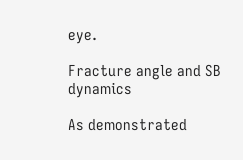eye.

Fracture angle and SB dynamics

As demonstrated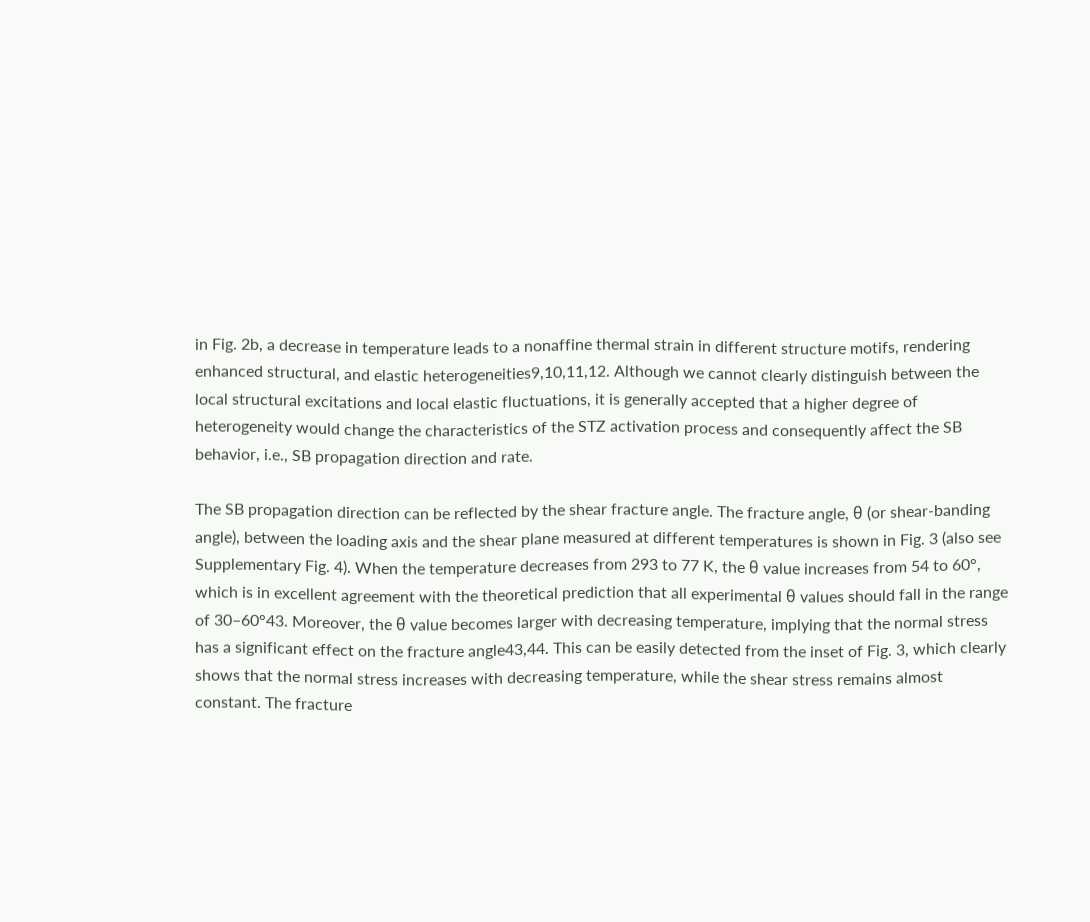in Fig. 2b, a decrease in temperature leads to a nonaffine thermal strain in different structure motifs, rendering enhanced structural, and elastic heterogeneities9,10,11,12. Although we cannot clearly distinguish between the local structural excitations and local elastic fluctuations, it is generally accepted that a higher degree of heterogeneity would change the characteristics of the STZ activation process and consequently affect the SB behavior, i.e., SB propagation direction and rate.

The SB propagation direction can be reflected by the shear fracture angle. The fracture angle, θ (or shear-banding angle), between the loading axis and the shear plane measured at different temperatures is shown in Fig. 3 (also see Supplementary Fig. 4). When the temperature decreases from 293 to 77 K, the θ value increases from 54 to 60°, which is in excellent agreement with the theoretical prediction that all experimental θ values should fall in the range of 30–60°43. Moreover, the θ value becomes larger with decreasing temperature, implying that the normal stress has a significant effect on the fracture angle43,44. This can be easily detected from the inset of Fig. 3, which clearly shows that the normal stress increases with decreasing temperature, while the shear stress remains almost constant. The fracture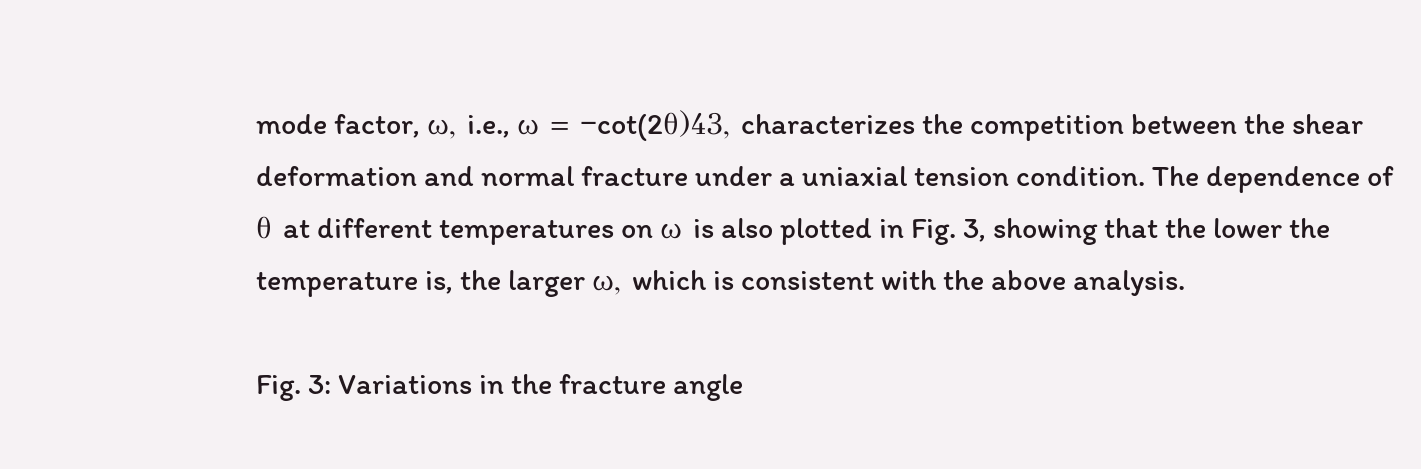mode factor, ω, i.e., ω = −cot(2θ)43, characterizes the competition between the shear deformation and normal fracture under a uniaxial tension condition. The dependence of θ at different temperatures on ω is also plotted in Fig. 3, showing that the lower the temperature is, the larger ω, which is consistent with the above analysis.

Fig. 3: Variations in the fracture angle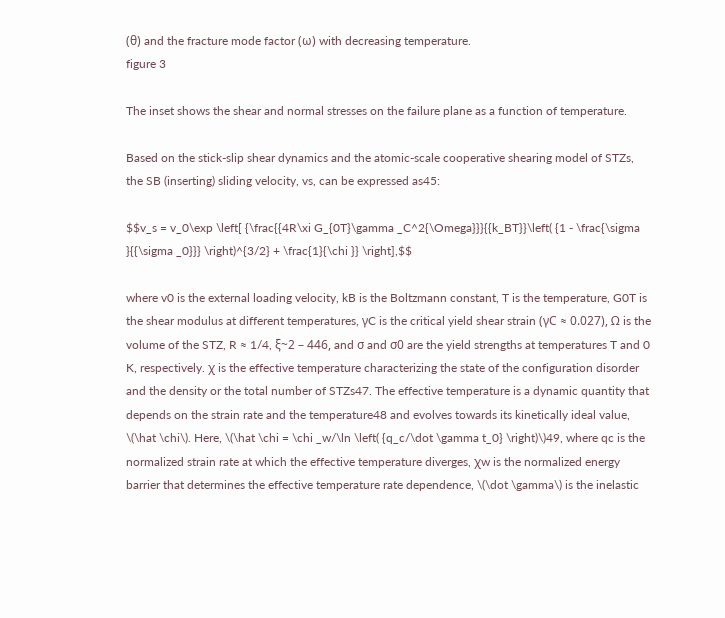(θ) and the fracture mode factor (ω) with decreasing temperature.
figure 3

The inset shows the shear and normal stresses on the failure plane as a function of temperature.

Based on the stick-slip shear dynamics and the atomic-scale cooperative shearing model of STZs, the SB (inserting) sliding velocity, vs, can be expressed as45:

$$v_s = v_0\exp \left[ {\frac{{4R\xi G_{0T}\gamma _C^2{\Omega}}}{{k_BT}}\left( {1 - \frac{\sigma }{{\sigma _0}}} \right)^{3/2} + \frac{1}{\chi }} \right],$$

where v0 is the external loading velocity, kB is the Boltzmann constant, T is the temperature, G0T is the shear modulus at different temperatures, γC is the critical yield shear strain (γC ≈ 0.027), Ω is the volume of the STZ, R ≈ 1/4, ξ~2 – 446, and σ and σ0 are the yield strengths at temperatures T and 0 K, respectively. χ is the effective temperature characterizing the state of the configuration disorder and the density or the total number of STZs47. The effective temperature is a dynamic quantity that depends on the strain rate and the temperature48 and evolves towards its kinetically ideal value, \(\hat \chi\). Here, \(\hat \chi = \chi _w/\ln \left( {q_c/\dot \gamma t_0} \right)\)49, where qc is the normalized strain rate at which the effective temperature diverges, χw is the normalized energy barrier that determines the effective temperature rate dependence, \(\dot \gamma\) is the inelastic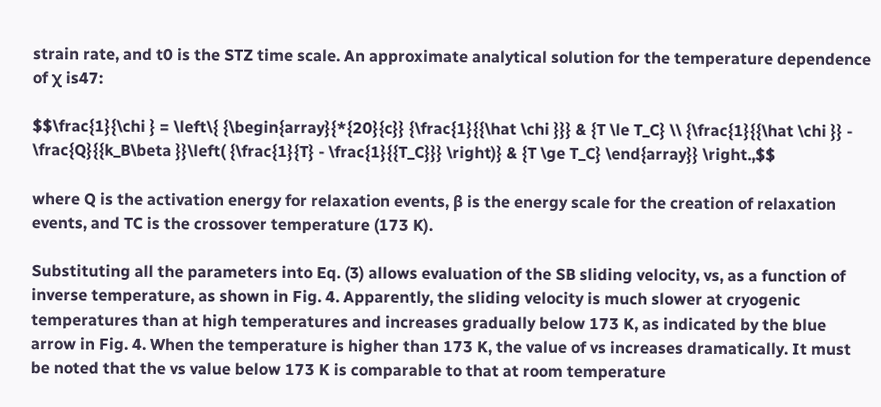strain rate, and t0 is the STZ time scale. An approximate analytical solution for the temperature dependence of χ is47:

$$\frac{1}{\chi } = \left\{ {\begin{array}{*{20}{c}} {\frac{1}{{\hat \chi }}} & {T \le T_C} \\ {\frac{1}{{\hat \chi }} - \frac{Q}{{k_B\beta }}\left( {\frac{1}{T} - \frac{1}{{T_C}}} \right)} & {T \ge T_C} \end{array}} \right.,$$

where Q is the activation energy for relaxation events, β is the energy scale for the creation of relaxation events, and TC is the crossover temperature (173 K).

Substituting all the parameters into Eq. (3) allows evaluation of the SB sliding velocity, vs, as a function of inverse temperature, as shown in Fig. 4. Apparently, the sliding velocity is much slower at cryogenic temperatures than at high temperatures and increases gradually below 173 K, as indicated by the blue arrow in Fig. 4. When the temperature is higher than 173 K, the value of vs increases dramatically. It must be noted that the vs value below 173 K is comparable to that at room temperature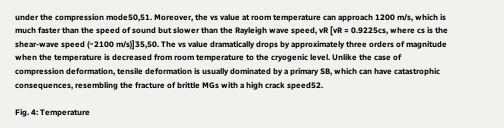under the compression mode50,51. Moreover, the vs value at room temperature can approach 1200 m/s, which is much faster than the speed of sound but slower than the Rayleigh wave speed, vR [vR ≈ 0.9225cs, where cs is the shear-wave speed (~2100 m/s)]35,50. The vs value dramatically drops by approximately three orders of magnitude when the temperature is decreased from room temperature to the cryogenic level. Unlike the case of compression deformation, tensile deformation is usually dominated by a primary SB, which can have catastrophic consequences, resembling the fracture of brittle MGs with a high crack speed52.

Fig. 4: Temperature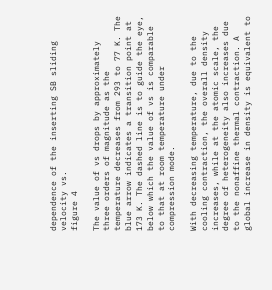dependence of the inserting SB sliding velocity vs.
figure 4

The value of vs drops by approximately three orders of magnitude as the temperature decreases from 293 to 77 K. The blue arrow indicates a transition point at 173 K. The dashed line is to guide the eye, below which the value of vs is comparable to that at room temperature under compression mode.

With decreasing temperature, due to the cooling contraction, the overall density increases, while at the atomic scale, the degree of heterogeneity also increases due to the nonaffine thermal contraction. A global increase in density is equivalent to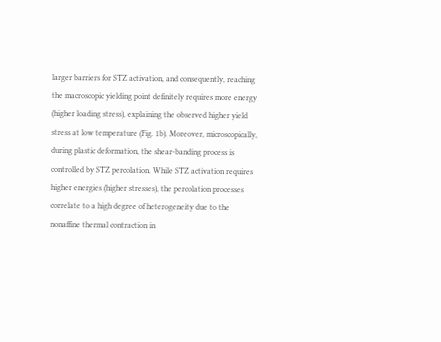larger barriers for STZ activation, and consequently, reaching the macroscopic yielding point definitely requires more energy (higher loading stress), explaining the observed higher yield stress at low temperature (Fig. 1b). Moreover, microscopically, during plastic deformation, the shear-banding process is controlled by STZ percolation. While STZ activation requires higher energies (higher stresses), the percolation processes correlate to a high degree of heterogeneity due to the nonaffine thermal contraction in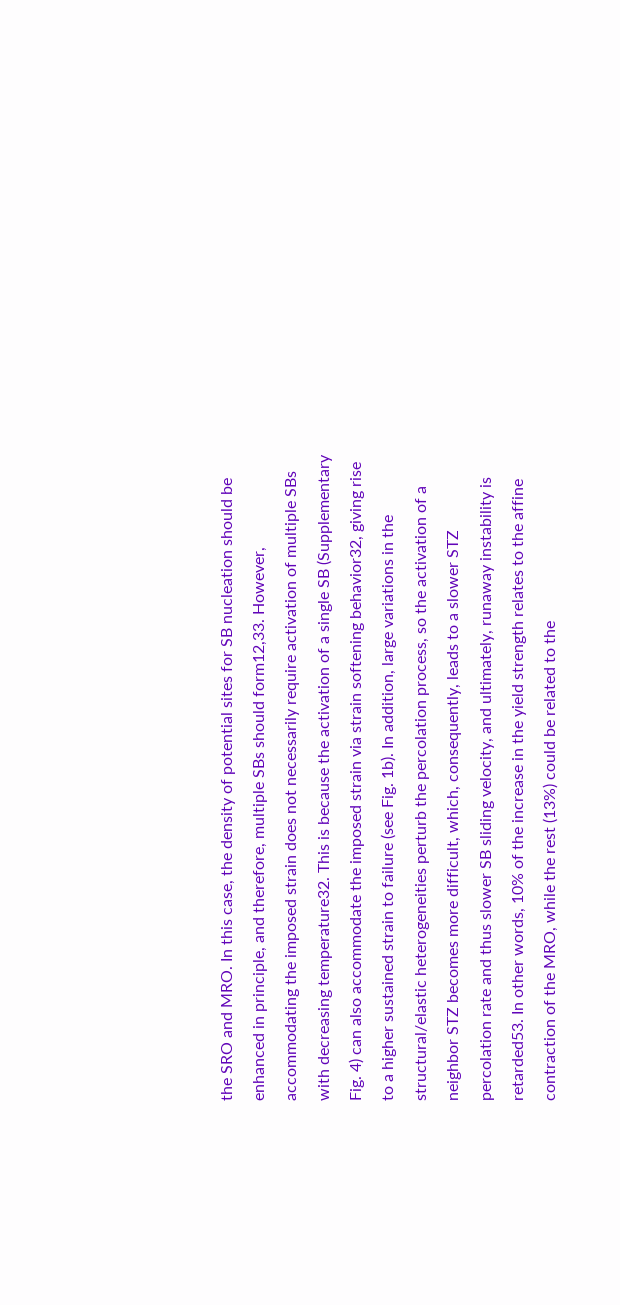the SRO and MRO. In this case, the density of potential sites for SB nucleation should be enhanced in principle, and therefore, multiple SBs should form12,33. However, accommodating the imposed strain does not necessarily require activation of multiple SBs with decreasing temperature32. This is because the activation of a single SB (Supplementary Fig. 4) can also accommodate the imposed strain via strain softening behavior32, giving rise to a higher sustained strain to failure (see Fig. 1b). In addition, large variations in the structural/elastic heterogeneities perturb the percolation process, so the activation of a neighbor STZ becomes more difficult, which, consequently, leads to a slower STZ percolation rate and thus slower SB sliding velocity, and ultimately, runaway instability is retarded53. In other words, 10% of the increase in the yield strength relates to the affine contraction of the MRO, while the rest (13%) could be related to the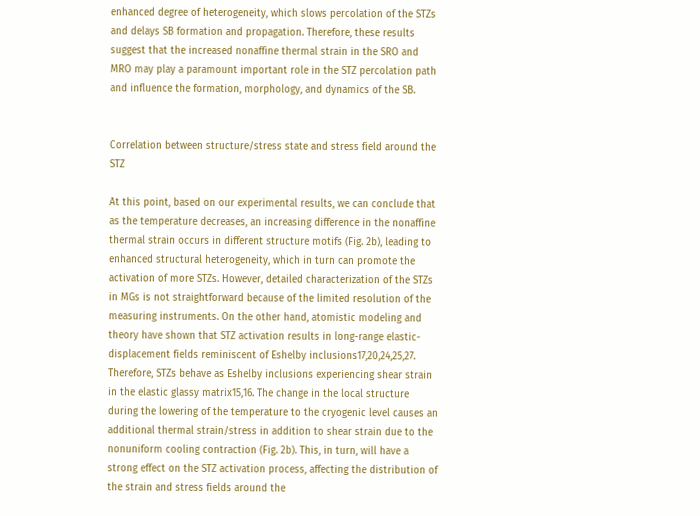enhanced degree of heterogeneity, which slows percolation of the STZs and delays SB formation and propagation. Therefore, these results suggest that the increased nonaffine thermal strain in the SRO and MRO may play a paramount important role in the STZ percolation path and influence the formation, morphology, and dynamics of the SB.


Correlation between structure/stress state and stress field around the STZ

At this point, based on our experimental results, we can conclude that as the temperature decreases, an increasing difference in the nonaffine thermal strain occurs in different structure motifs (Fig. 2b), leading to enhanced structural heterogeneity, which in turn can promote the activation of more STZs. However, detailed characterization of the STZs in MGs is not straightforward because of the limited resolution of the measuring instruments. On the other hand, atomistic modeling and theory have shown that STZ activation results in long-range elastic-displacement fields reminiscent of Eshelby inclusions17,20,24,25,27. Therefore, STZs behave as Eshelby inclusions experiencing shear strain in the elastic glassy matrix15,16. The change in the local structure during the lowering of the temperature to the cryogenic level causes an additional thermal strain/stress in addition to shear strain due to the nonuniform cooling contraction (Fig. 2b). This, in turn, will have a strong effect on the STZ activation process, affecting the distribution of the strain and stress fields around the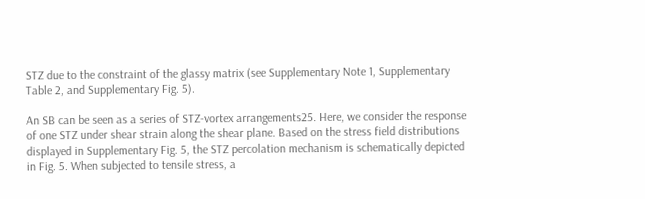STZ due to the constraint of the glassy matrix (see Supplementary Note 1, Supplementary Table 2, and Supplementary Fig. 5).

An SB can be seen as a series of STZ-vortex arrangements25. Here, we consider the response of one STZ under shear strain along the shear plane. Based on the stress field distributions displayed in Supplementary Fig. 5, the STZ percolation mechanism is schematically depicted in Fig. 5. When subjected to tensile stress, a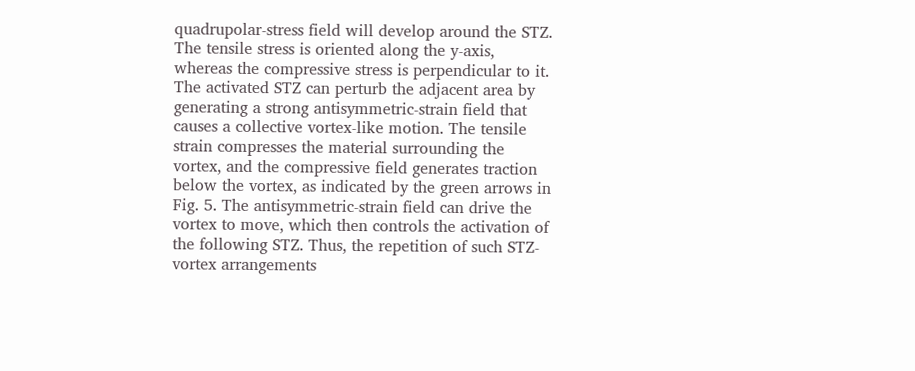quadrupolar-stress field will develop around the STZ. The tensile stress is oriented along the y-axis, whereas the compressive stress is perpendicular to it. The activated STZ can perturb the adjacent area by generating a strong antisymmetric-strain field that causes a collective vortex-like motion. The tensile strain compresses the material surrounding the vortex, and the compressive field generates traction below the vortex, as indicated by the green arrows in Fig. 5. The antisymmetric-strain field can drive the vortex to move, which then controls the activation of the following STZ. Thus, the repetition of such STZ-vortex arrangements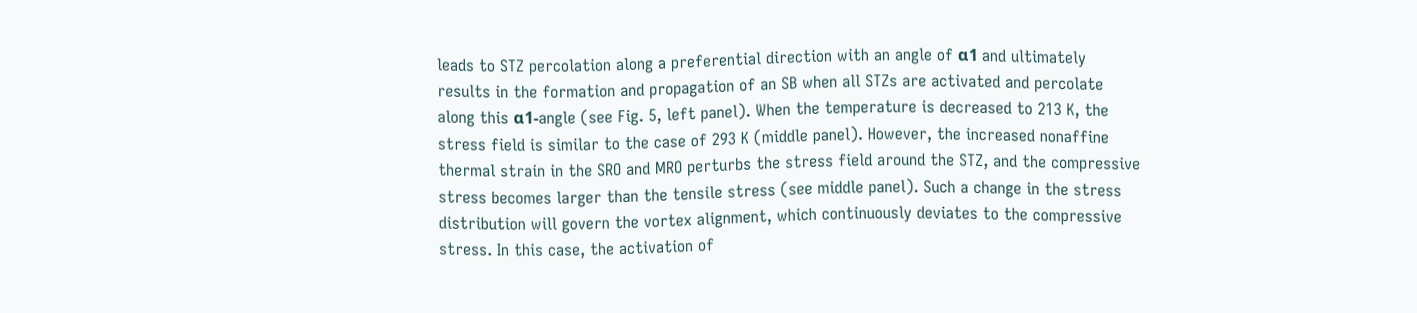leads to STZ percolation along a preferential direction with an angle of α1 and ultimately results in the formation and propagation of an SB when all STZs are activated and percolate along this α1-angle (see Fig. 5, left panel). When the temperature is decreased to 213 K, the stress field is similar to the case of 293 K (middle panel). However, the increased nonaffine thermal strain in the SRO and MRO perturbs the stress field around the STZ, and the compressive stress becomes larger than the tensile stress (see middle panel). Such a change in the stress distribution will govern the vortex alignment, which continuously deviates to the compressive stress. In this case, the activation of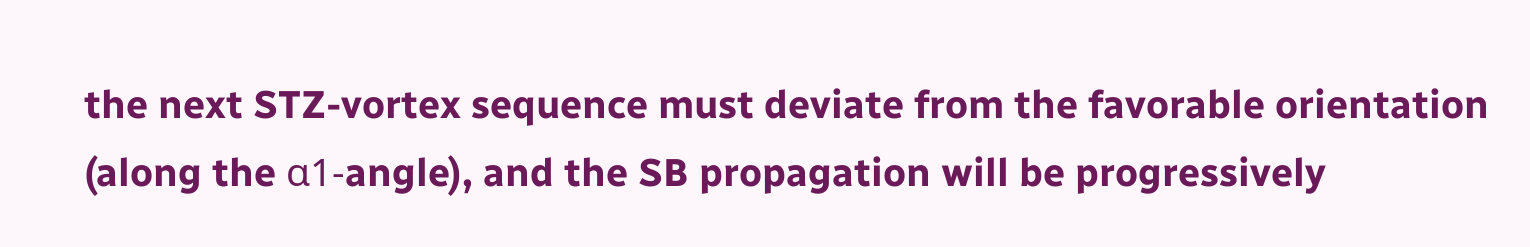the next STZ-vortex sequence must deviate from the favorable orientation (along the α1-angle), and the SB propagation will be progressively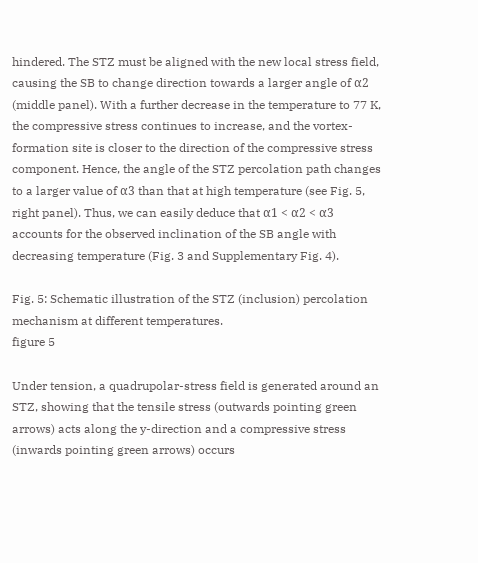hindered. The STZ must be aligned with the new local stress field, causing the SB to change direction towards a larger angle of α2 (middle panel). With a further decrease in the temperature to 77 K, the compressive stress continues to increase, and the vortex-formation site is closer to the direction of the compressive stress component. Hence, the angle of the STZ percolation path changes to a larger value of α3 than that at high temperature (see Fig. 5, right panel). Thus, we can easily deduce that α1 < α2 < α3 accounts for the observed inclination of the SB angle with decreasing temperature (Fig. 3 and Supplementary Fig. 4).

Fig. 5: Schematic illustration of the STZ (inclusion) percolation mechanism at different temperatures.
figure 5

Under tension, a quadrupolar-stress field is generated around an STZ, showing that the tensile stress (outwards pointing green arrows) acts along the y-direction and a compressive stress (inwards pointing green arrows) occurs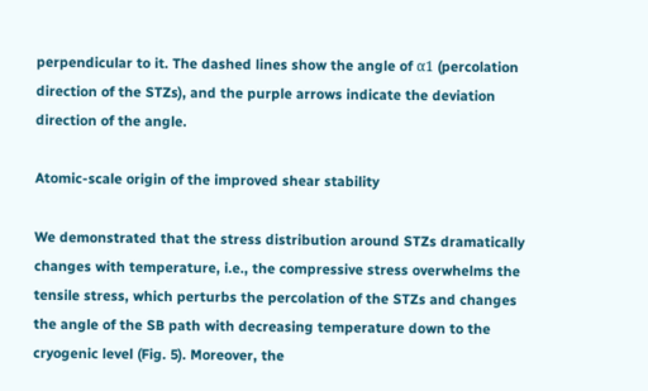perpendicular to it. The dashed lines show the angle of α1 (percolation direction of the STZs), and the purple arrows indicate the deviation direction of the angle.

Atomic-scale origin of the improved shear stability

We demonstrated that the stress distribution around STZs dramatically changes with temperature, i.e., the compressive stress overwhelms the tensile stress, which perturbs the percolation of the STZs and changes the angle of the SB path with decreasing temperature down to the cryogenic level (Fig. 5). Moreover, the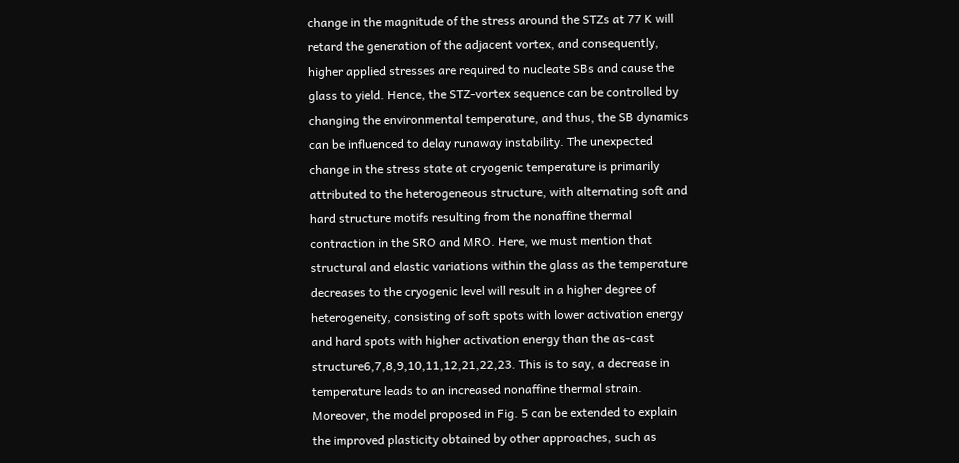change in the magnitude of the stress around the STZs at 77 K will retard the generation of the adjacent vortex, and consequently, higher applied stresses are required to nucleate SBs and cause the glass to yield. Hence, the STZ-vortex sequence can be controlled by changing the environmental temperature, and thus, the SB dynamics can be influenced to delay runaway instability. The unexpected change in the stress state at cryogenic temperature is primarily attributed to the heterogeneous structure, with alternating soft and hard structure motifs resulting from the nonaffine thermal contraction in the SRO and MRO. Here, we must mention that structural and elastic variations within the glass as the temperature decreases to the cryogenic level will result in a higher degree of heterogeneity, consisting of soft spots with lower activation energy and hard spots with higher activation energy than the as-cast structure6,7,8,9,10,11,12,21,22,23. This is to say, a decrease in temperature leads to an increased nonaffine thermal strain. Moreover, the model proposed in Fig. 5 can be extended to explain the improved plasticity obtained by other approaches, such as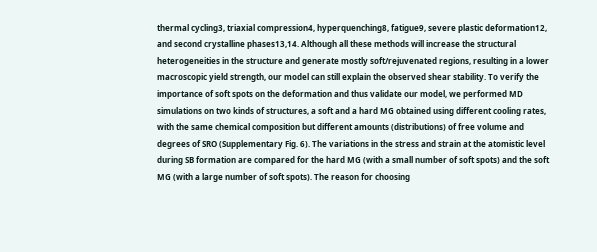thermal cycling3, triaxial compression4, hyperquenching8, fatigue9, severe plastic deformation12, and second crystalline phases13,14. Although all these methods will increase the structural heterogeneities in the structure and generate mostly soft/rejuvenated regions, resulting in a lower macroscopic yield strength, our model can still explain the observed shear stability. To verify the importance of soft spots on the deformation and thus validate our model, we performed MD simulations on two kinds of structures, a soft and a hard MG obtained using different cooling rates, with the same chemical composition but different amounts (distributions) of free volume and degrees of SRO (Supplementary Fig. 6). The variations in the stress and strain at the atomistic level during SB formation are compared for the hard MG (with a small number of soft spots) and the soft MG (with a large number of soft spots). The reason for choosing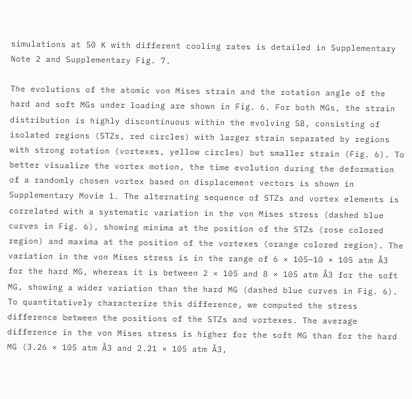simulations at 50 K with different cooling rates is detailed in Supplementary Note 2 and Supplementary Fig. 7.

The evolutions of the atomic von Mises strain and the rotation angle of the hard and soft MGs under loading are shown in Fig. 6. For both MGs, the strain distribution is highly discontinuous within the evolving SB, consisting of isolated regions (STZs, red circles) with larger strain separated by regions with strong rotation (vortexes, yellow circles) but smaller strain (Fig. 6). To better visualize the vortex motion, the time evolution during the deformation of a randomly chosen vortex based on displacement vectors is shown in Supplementary Movie 1. The alternating sequence of STZs and vortex elements is correlated with a systematic variation in the von Mises stress (dashed blue curves in Fig. 6), showing minima at the position of the STZs (rose colored region) and maxima at the position of the vortexes (orange colored region). The variation in the von Mises stress is in the range of 6 × 105–10 × 105 atm Å3 for the hard MG, whereas it is between 2 × 105 and 8 × 105 atm Å3 for the soft MG, showing a wider variation than the hard MG (dashed blue curves in Fig. 6). To quantitatively characterize this difference, we computed the stress difference between the positions of the STZs and vortexes. The average difference in the von Mises stress is higher for the soft MG than for the hard MG (3.26 × 105 atm Å3 and 2.21 × 105 atm Å3,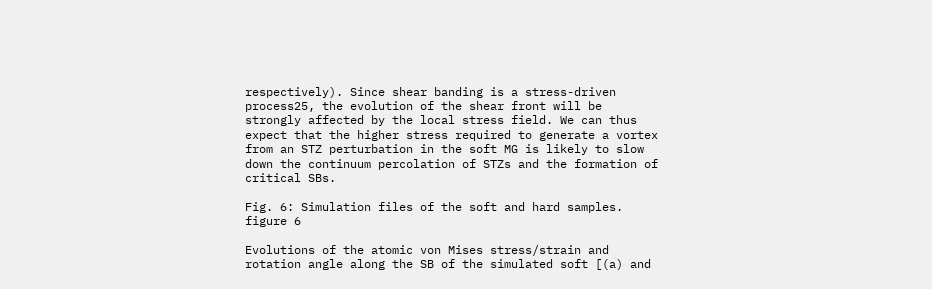respectively). Since shear banding is a stress-driven process25, the evolution of the shear front will be strongly affected by the local stress field. We can thus expect that the higher stress required to generate a vortex from an STZ perturbation in the soft MG is likely to slow down the continuum percolation of STZs and the formation of critical SBs.

Fig. 6: Simulation files of the soft and hard samples.
figure 6

Evolutions of the atomic von Mises stress/strain and rotation angle along the SB of the simulated soft [(a) and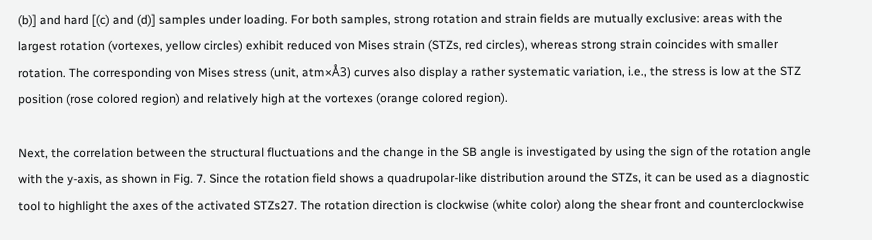(b)] and hard [(c) and (d)] samples under loading. For both samples, strong rotation and strain fields are mutually exclusive: areas with the largest rotation (vortexes, yellow circles) exhibit reduced von Mises strain (STZs, red circles), whereas strong strain coincides with smaller rotation. The corresponding von Mises stress (unit, atm×Å3) curves also display a rather systematic variation, i.e., the stress is low at the STZ position (rose colored region) and relatively high at the vortexes (orange colored region).

Next, the correlation between the structural fluctuations and the change in the SB angle is investigated by using the sign of the rotation angle with the y-axis, as shown in Fig. 7. Since the rotation field shows a quadrupolar-like distribution around the STZs, it can be used as a diagnostic tool to highlight the axes of the activated STZs27. The rotation direction is clockwise (white color) along the shear front and counterclockwise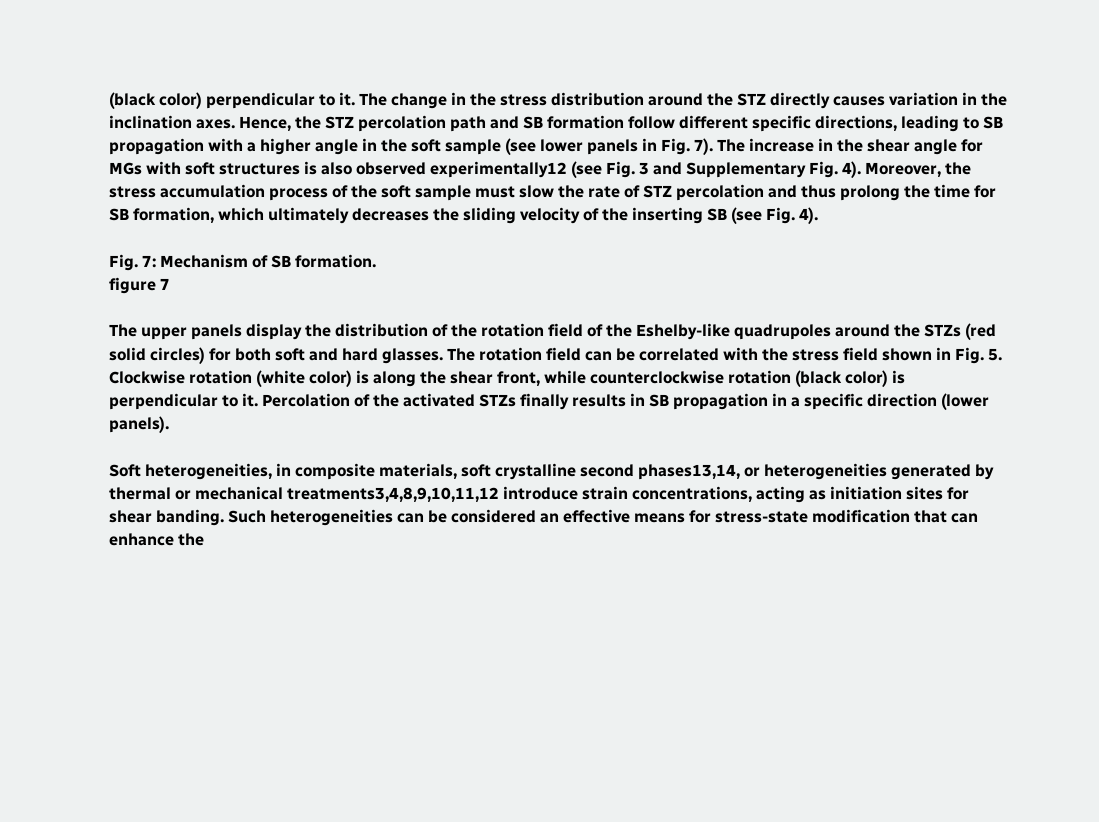(black color) perpendicular to it. The change in the stress distribution around the STZ directly causes variation in the inclination axes. Hence, the STZ percolation path and SB formation follow different specific directions, leading to SB propagation with a higher angle in the soft sample (see lower panels in Fig. 7). The increase in the shear angle for MGs with soft structures is also observed experimentally12 (see Fig. 3 and Supplementary Fig. 4). Moreover, the stress accumulation process of the soft sample must slow the rate of STZ percolation and thus prolong the time for SB formation, which ultimately decreases the sliding velocity of the inserting SB (see Fig. 4).

Fig. 7: Mechanism of SB formation.
figure 7

The upper panels display the distribution of the rotation field of the Eshelby-like quadrupoles around the STZs (red solid circles) for both soft and hard glasses. The rotation field can be correlated with the stress field shown in Fig. 5. Clockwise rotation (white color) is along the shear front, while counterclockwise rotation (black color) is perpendicular to it. Percolation of the activated STZs finally results in SB propagation in a specific direction (lower panels).

Soft heterogeneities, in composite materials, soft crystalline second phases13,14, or heterogeneities generated by thermal or mechanical treatments3,4,8,9,10,11,12 introduce strain concentrations, acting as initiation sites for shear banding. Such heterogeneities can be considered an effective means for stress-state modification that can enhance the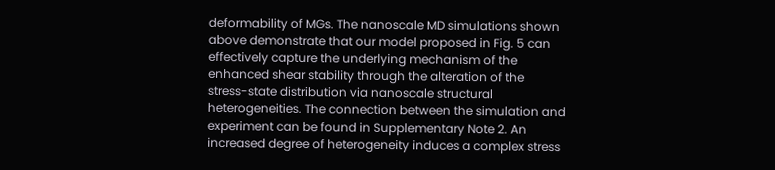deformability of MGs. The nanoscale MD simulations shown above demonstrate that our model proposed in Fig. 5 can effectively capture the underlying mechanism of the enhanced shear stability through the alteration of the stress-state distribution via nanoscale structural heterogeneities. The connection between the simulation and experiment can be found in Supplementary Note 2. An increased degree of heterogeneity induces a complex stress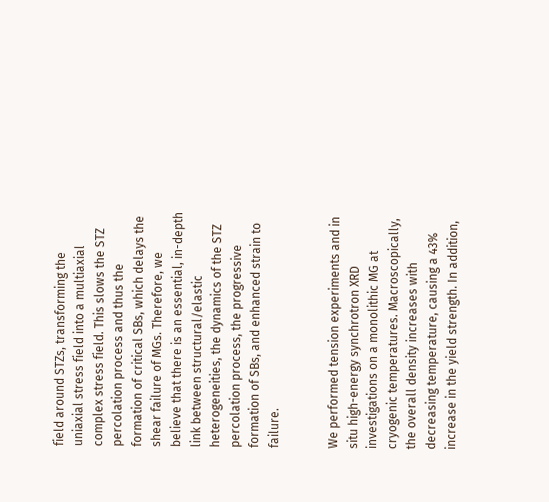field around STZs, transforming the uniaxial stress field into a multiaxial complex stress field. This slows the STZ percolation process and thus the formation of critical SBs, which delays the shear failure of MGs. Therefore, we believe that there is an essential, in-depth link between structural/elastic heterogeneities, the dynamics of the STZ percolation process, the progressive formation of SBs, and enhanced strain to failure.


We performed tension experiments and in situ high-energy synchrotron XRD investigations on a monolithic MG at cryogenic temperatures. Macroscopically, the overall density increases with decreasing temperature, causing a 43% increase in the yield strength. In addition,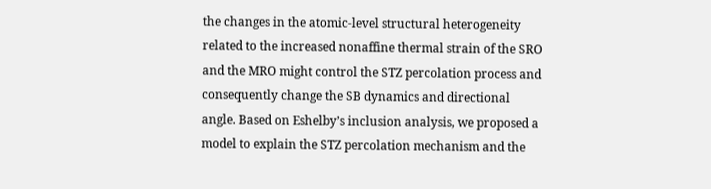the changes in the atomic-level structural heterogeneity related to the increased nonaffine thermal strain of the SRO and the MRO might control the STZ percolation process and consequently change the SB dynamics and directional angle. Based on Eshelby’s inclusion analysis, we proposed a model to explain the STZ percolation mechanism and the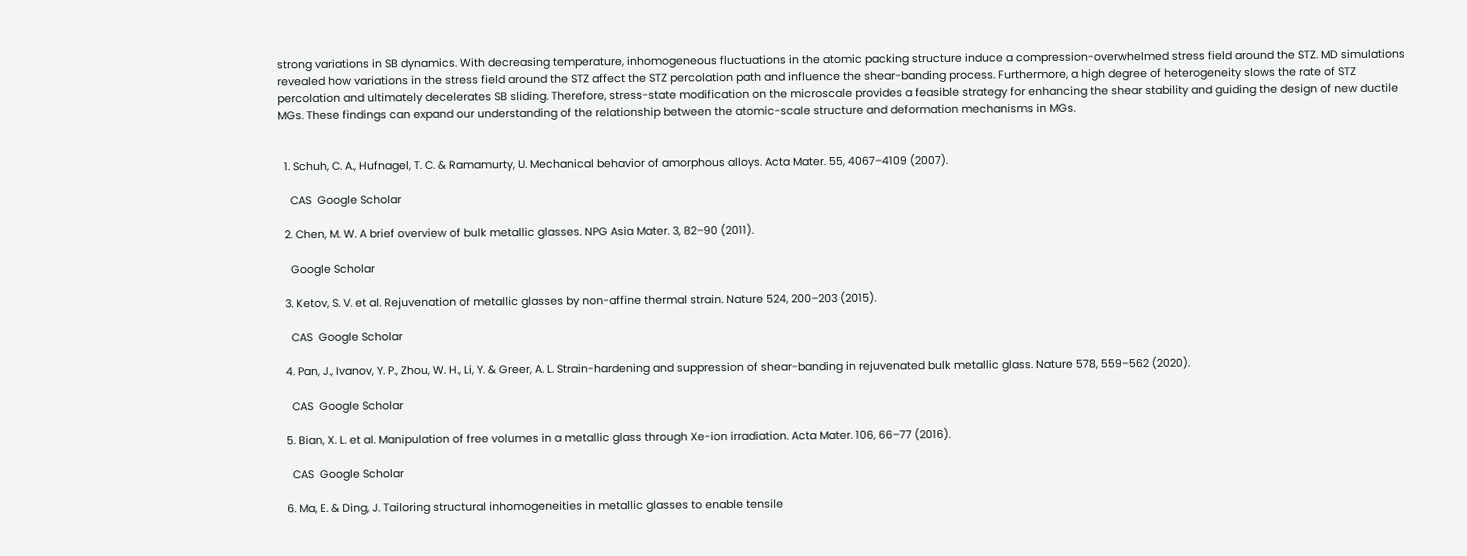strong variations in SB dynamics. With decreasing temperature, inhomogeneous fluctuations in the atomic packing structure induce a compression-overwhelmed stress field around the STZ. MD simulations revealed how variations in the stress field around the STZ affect the STZ percolation path and influence the shear-banding process. Furthermore, a high degree of heterogeneity slows the rate of STZ percolation and ultimately decelerates SB sliding. Therefore, stress-state modification on the microscale provides a feasible strategy for enhancing the shear stability and guiding the design of new ductile MGs. These findings can expand our understanding of the relationship between the atomic-scale structure and deformation mechanisms in MGs.


  1. Schuh, C. A., Hufnagel, T. C. & Ramamurty, U. Mechanical behavior of amorphous alloys. Acta Mater. 55, 4067–4109 (2007).

    CAS  Google Scholar

  2. Chen, M. W. A brief overview of bulk metallic glasses. NPG Asia Mater. 3, 82–90 (2011).

    Google Scholar

  3. Ketov, S. V. et al. Rejuvenation of metallic glasses by non-affine thermal strain. Nature 524, 200–203 (2015).

    CAS  Google Scholar

  4. Pan, J., Ivanov, Y. P., Zhou, W. H., Li, Y. & Greer, A. L. Strain-hardening and suppression of shear-banding in rejuvenated bulk metallic glass. Nature 578, 559–562 (2020).

    CAS  Google Scholar

  5. Bian, X. L. et al. Manipulation of free volumes in a metallic glass through Xe-ion irradiation. Acta Mater. 106, 66–77 (2016).

    CAS  Google Scholar

  6. Ma, E. & Ding, J. Tailoring structural inhomogeneities in metallic glasses to enable tensile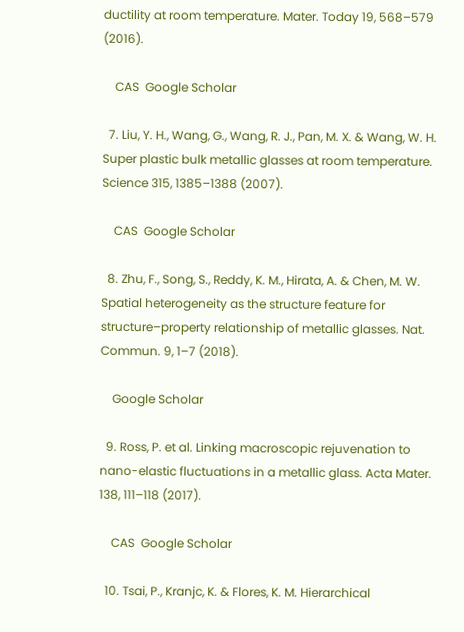ductility at room temperature. Mater. Today 19, 568–579 (2016).

    CAS  Google Scholar

  7. Liu, Y. H., Wang, G., Wang, R. J., Pan, M. X. & Wang, W. H. Super plastic bulk metallic glasses at room temperature. Science 315, 1385–1388 (2007).

    CAS  Google Scholar

  8. Zhu, F., Song, S., Reddy, K. M., Hirata, A. & Chen, M. W. Spatial heterogeneity as the structure feature for structure–property relationship of metallic glasses. Nat. Commun. 9, 1–7 (2018).

    Google Scholar

  9. Ross, P. et al. Linking macroscopic rejuvenation to nano-elastic fluctuations in a metallic glass. Acta Mater. 138, 111–118 (2017).

    CAS  Google Scholar

  10. Tsai, P., Kranjc, K. & Flores, K. M. Hierarchical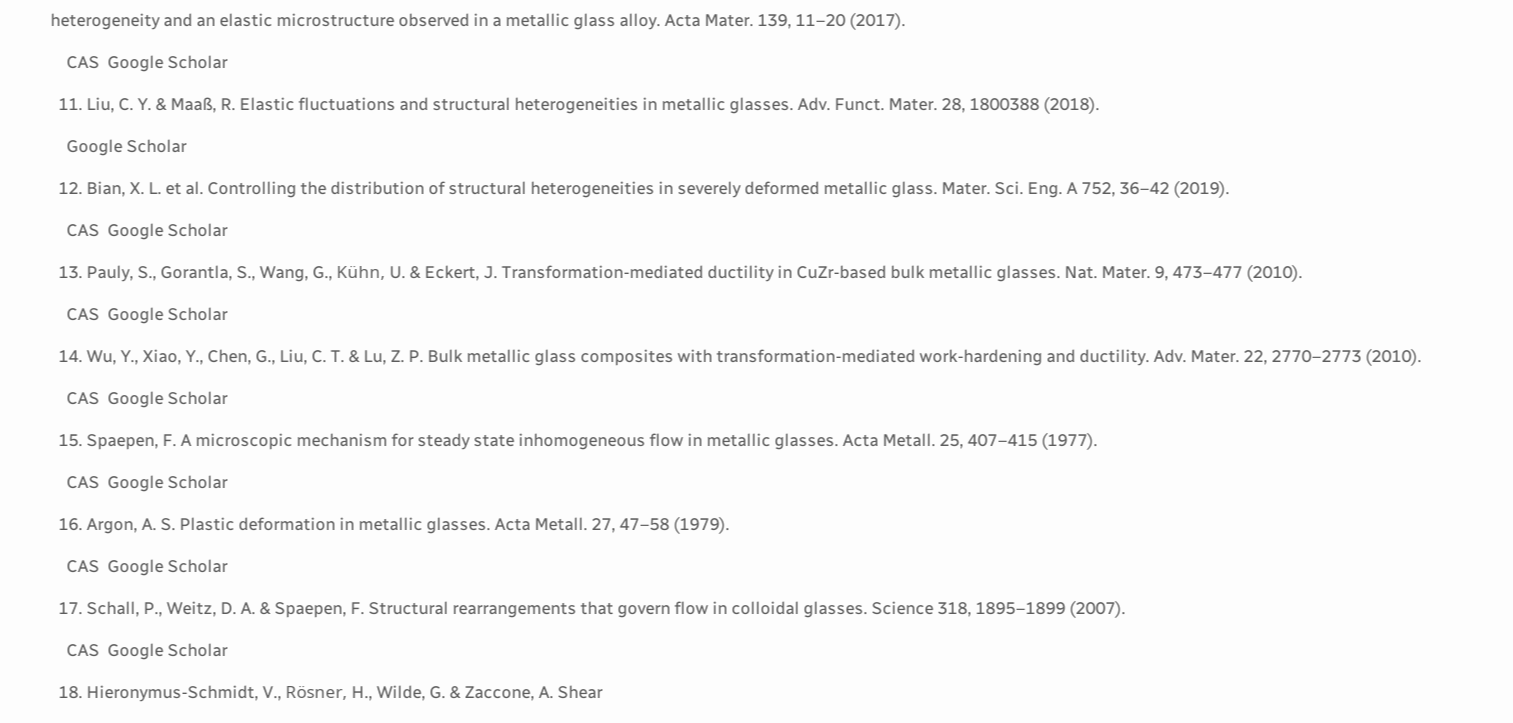heterogeneity and an elastic microstructure observed in a metallic glass alloy. Acta Mater. 139, 11–20 (2017).

    CAS  Google Scholar

  11. Liu, C. Y. & Maaß, R. Elastic fluctuations and structural heterogeneities in metallic glasses. Adv. Funct. Mater. 28, 1800388 (2018).

    Google Scholar

  12. Bian, X. L. et al. Controlling the distribution of structural heterogeneities in severely deformed metallic glass. Mater. Sci. Eng. A 752, 36–42 (2019).

    CAS  Google Scholar

  13. Pauly, S., Gorantla, S., Wang, G., Kühn, U. & Eckert, J. Transformation-mediated ductility in CuZr-based bulk metallic glasses. Nat. Mater. 9, 473–477 (2010).

    CAS  Google Scholar

  14. Wu, Y., Xiao, Y., Chen, G., Liu, C. T. & Lu, Z. P. Bulk metallic glass composites with transformation-mediated work-hardening and ductility. Adv. Mater. 22, 2770–2773 (2010).

    CAS  Google Scholar

  15. Spaepen, F. A microscopic mechanism for steady state inhomogeneous flow in metallic glasses. Acta Metall. 25, 407–415 (1977).

    CAS  Google Scholar

  16. Argon, A. S. Plastic deformation in metallic glasses. Acta Metall. 27, 47–58 (1979).

    CAS  Google Scholar

  17. Schall, P., Weitz, D. A. & Spaepen, F. Structural rearrangements that govern flow in colloidal glasses. Science 318, 1895–1899 (2007).

    CAS  Google Scholar

  18. Hieronymus-Schmidt, V., Rösner, H., Wilde, G. & Zaccone, A. Shear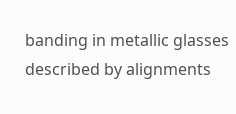banding in metallic glasses described by alignments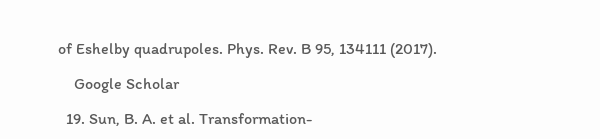of Eshelby quadrupoles. Phys. Rev. B 95, 134111 (2017).

    Google Scholar

  19. Sun, B. A. et al. Transformation-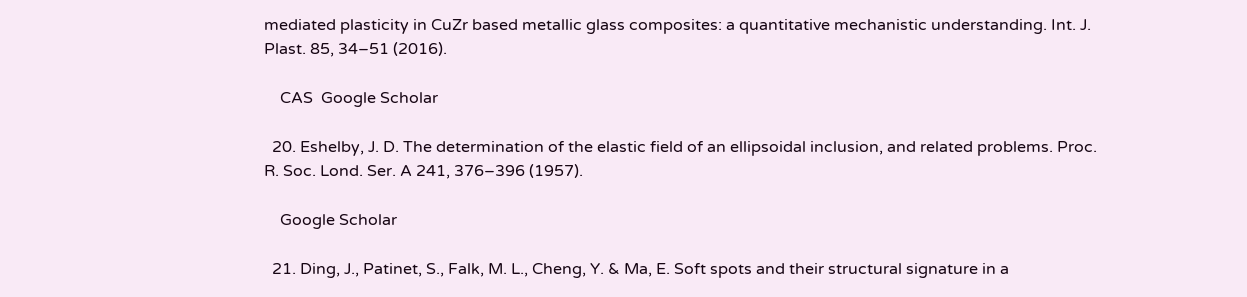mediated plasticity in CuZr based metallic glass composites: a quantitative mechanistic understanding. Int. J. Plast. 85, 34–51 (2016).

    CAS  Google Scholar

  20. Eshelby, J. D. The determination of the elastic field of an ellipsoidal inclusion, and related problems. Proc. R. Soc. Lond. Ser. A 241, 376–396 (1957).

    Google Scholar

  21. Ding, J., Patinet, S., Falk, M. L., Cheng, Y. & Ma, E. Soft spots and their structural signature in a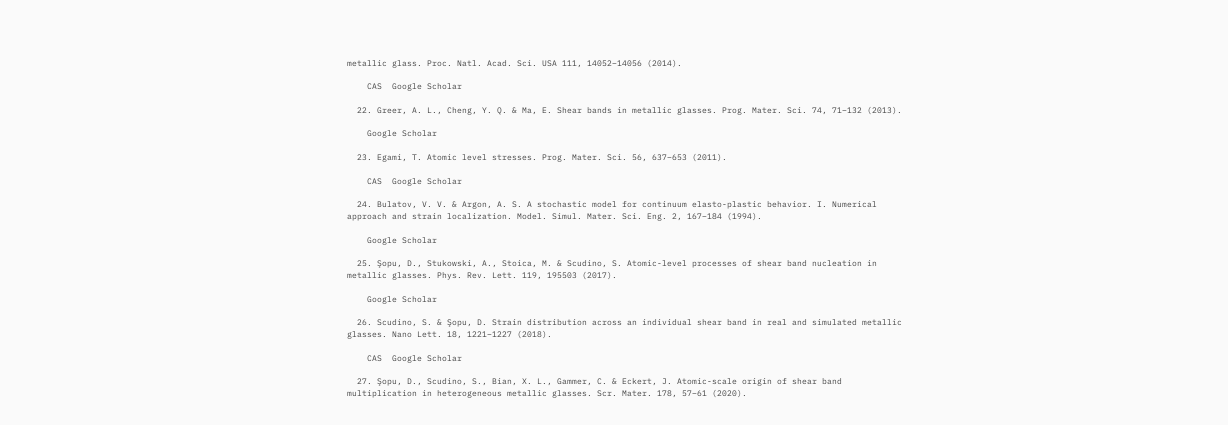metallic glass. Proc. Natl. Acad. Sci. USA 111, 14052–14056 (2014).

    CAS  Google Scholar

  22. Greer, A. L., Cheng, Y. Q. & Ma, E. Shear bands in metallic glasses. Prog. Mater. Sci. 74, 71–132 (2013).

    Google Scholar

  23. Egami, T. Atomic level stresses. Prog. Mater. Sci. 56, 637–653 (2011).

    CAS  Google Scholar

  24. Bulatov, V. V. & Argon, A. S. A stochastic model for continuum elasto-plastic behavior. I. Numerical approach and strain localization. Model. Simul. Mater. Sci. Eng. 2, 167–184 (1994).

    Google Scholar

  25. Şopu, D., Stukowski, A., Stoica, M. & Scudino, S. Atomic-level processes of shear band nucleation in metallic glasses. Phys. Rev. Lett. 119, 195503 (2017).

    Google Scholar

  26. Scudino, S. & Şopu, D. Strain distribution across an individual shear band in real and simulated metallic glasses. Nano Lett. 18, 1221–1227 (2018).

    CAS  Google Scholar

  27. Şopu, D., Scudino, S., Bian, X. L., Gammer, C. & Eckert, J. Atomic-scale origin of shear band multiplication in heterogeneous metallic glasses. Scr. Mater. 178, 57–61 (2020).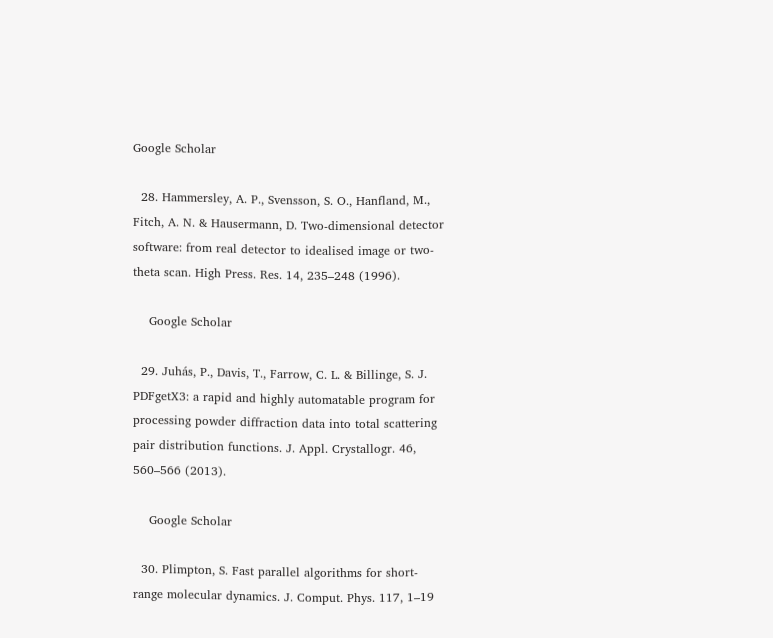Google Scholar

  28. Hammersley, A. P., Svensson, S. O., Hanfland, M., Fitch, A. N. & Hausermann, D. Two-dimensional detector software: from real detector to idealised image or two-theta scan. High Press. Res. 14, 235–248 (1996).

    Google Scholar

  29. Juhás, P., Davis, T., Farrow, C. L. & Billinge, S. J. PDFgetX3: a rapid and highly automatable program for processing powder diffraction data into total scattering pair distribution functions. J. Appl. Crystallogr. 46, 560–566 (2013).

    Google Scholar

  30. Plimpton, S. Fast parallel algorithms for short-range molecular dynamics. J. Comput. Phys. 117, 1–19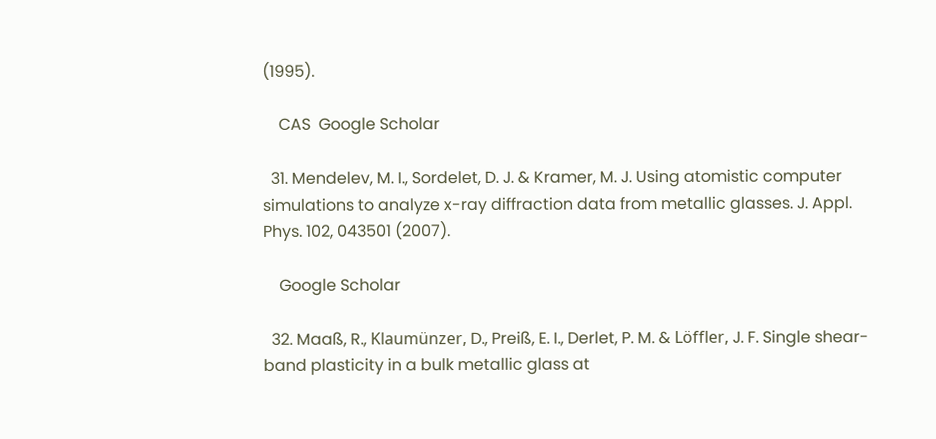(1995).

    CAS  Google Scholar

  31. Mendelev, M. I., Sordelet, D. J. & Kramer, M. J. Using atomistic computer simulations to analyze x-ray diffraction data from metallic glasses. J. Appl. Phys. 102, 043501 (2007).

    Google Scholar

  32. Maaß, R., Klaumünzer, D., Preiß, E. I., Derlet, P. M. & Löffler, J. F. Single shear-band plasticity in a bulk metallic glass at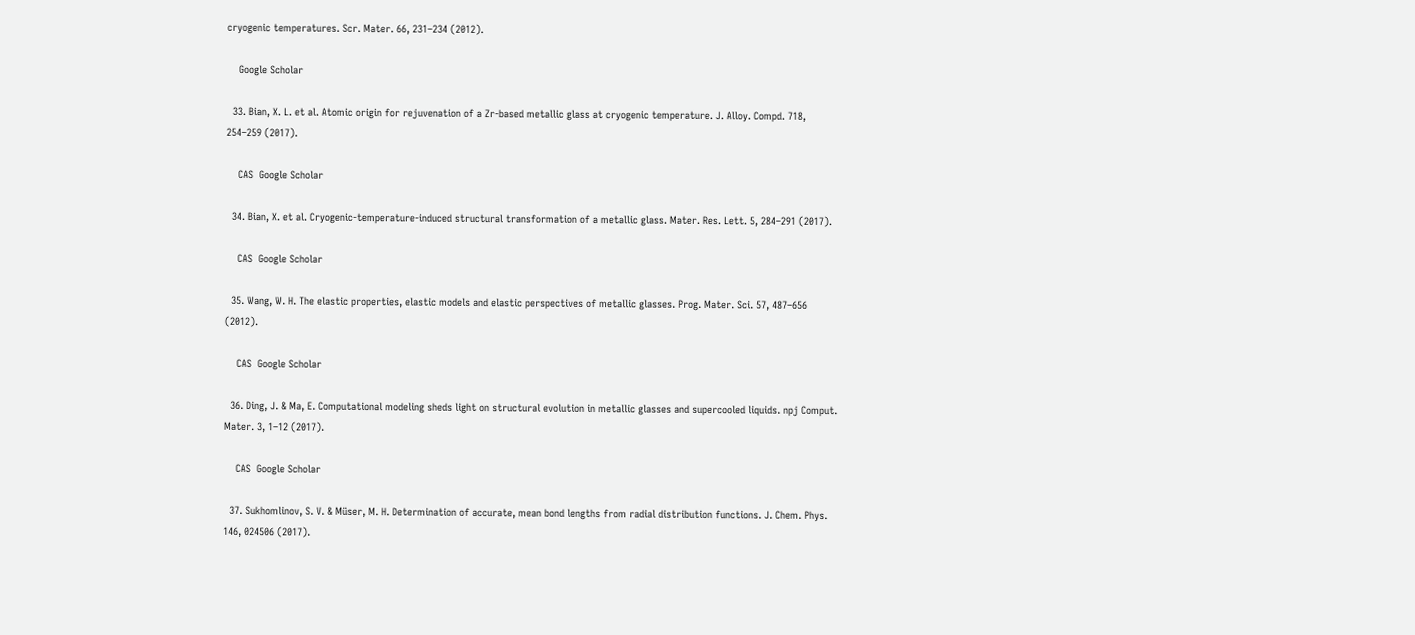cryogenic temperatures. Scr. Mater. 66, 231–234 (2012).

    Google Scholar

  33. Bian, X. L. et al. Atomic origin for rejuvenation of a Zr-based metallic glass at cryogenic temperature. J. Alloy. Compd. 718, 254–259 (2017).

    CAS  Google Scholar

  34. Bian, X. et al. Cryogenic-temperature-induced structural transformation of a metallic glass. Mater. Res. Lett. 5, 284–291 (2017).

    CAS  Google Scholar

  35. Wang, W. H. The elastic properties, elastic models and elastic perspectives of metallic glasses. Prog. Mater. Sci. 57, 487–656 (2012).

    CAS  Google Scholar

  36. Ding, J. & Ma, E. Computational modeling sheds light on structural evolution in metallic glasses and supercooled liquids. npj Comput. Mater. 3, 1–12 (2017).

    CAS  Google Scholar

  37. Sukhomlinov, S. V. & Müser, M. H. Determination of accurate, mean bond lengths from radial distribution functions. J. Chem. Phys. 146, 024506 (2017).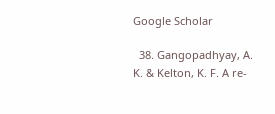Google Scholar

  38. Gangopadhyay, A. K. & Kelton, K. F. A re-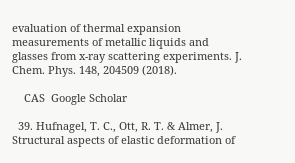evaluation of thermal expansion measurements of metallic liquids and glasses from x-ray scattering experiments. J. Chem. Phys. 148, 204509 (2018).

    CAS  Google Scholar

  39. Hufnagel, T. C., Ott, R. T. & Almer, J. Structural aspects of elastic deformation of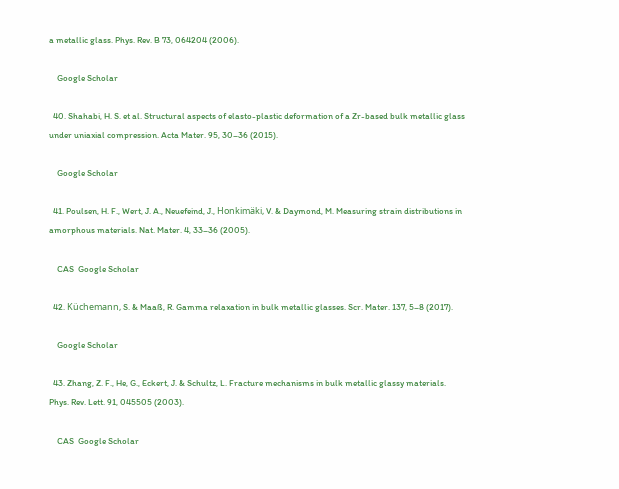a metallic glass. Phys. Rev. B 73, 064204 (2006).

    Google Scholar

  40. Shahabi, H. S. et al. Structural aspects of elasto-plastic deformation of a Zr-based bulk metallic glass under uniaxial compression. Acta Mater. 95, 30–36 (2015).

    Google Scholar

  41. Poulsen, H. F., Wert, J. A., Neuefeind, J., Honkimäki, V. & Daymond, M. Measuring strain distributions in amorphous materials. Nat. Mater. 4, 33–36 (2005).

    CAS  Google Scholar

  42. Küchemann, S. & Maaß, R. Gamma relaxation in bulk metallic glasses. Scr. Mater. 137, 5–8 (2017).

    Google Scholar

  43. Zhang, Z. F., He, G., Eckert, J. & Schultz, L. Fracture mechanisms in bulk metallic glassy materials. Phys. Rev. Lett. 91, 045505 (2003).

    CAS  Google Scholar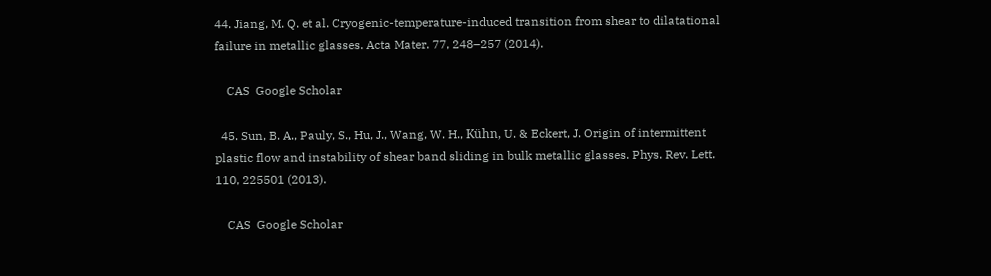44. Jiang, M. Q. et al. Cryogenic-temperature-induced transition from shear to dilatational failure in metallic glasses. Acta Mater. 77, 248–257 (2014).

    CAS  Google Scholar

  45. Sun, B. A., Pauly, S., Hu, J., Wang, W. H., Kühn, U. & Eckert, J. Origin of intermittent plastic flow and instability of shear band sliding in bulk metallic glasses. Phys. Rev. Lett. 110, 225501 (2013).

    CAS  Google Scholar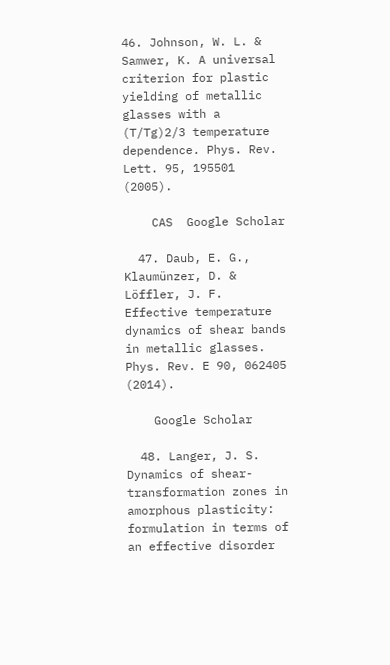46. Johnson, W. L. & Samwer, K. A universal criterion for plastic yielding of metallic glasses with a (T/Tg)2/3 temperature dependence. Phys. Rev. Lett. 95, 195501 (2005).

    CAS  Google Scholar

  47. Daub, E. G., Klaumünzer, D. & Löffler, J. F. Effective temperature dynamics of shear bands in metallic glasses. Phys. Rev. E 90, 062405 (2014).

    Google Scholar

  48. Langer, J. S. Dynamics of shear-transformation zones in amorphous plasticity: formulation in terms of an effective disorder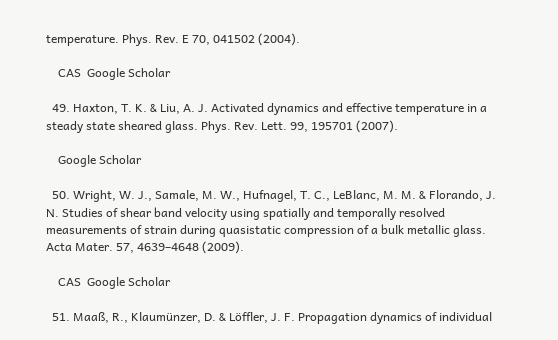temperature. Phys. Rev. E 70, 041502 (2004).

    CAS  Google Scholar

  49. Haxton, T. K. & Liu, A. J. Activated dynamics and effective temperature in a steady state sheared glass. Phys. Rev. Lett. 99, 195701 (2007).

    Google Scholar

  50. Wright, W. J., Samale, M. W., Hufnagel, T. C., LeBlanc, M. M. & Florando, J. N. Studies of shear band velocity using spatially and temporally resolved measurements of strain during quasistatic compression of a bulk metallic glass. Acta Mater. 57, 4639–4648 (2009).

    CAS  Google Scholar

  51. Maaß, R., Klaumünzer, D. & Löffler, J. F. Propagation dynamics of individual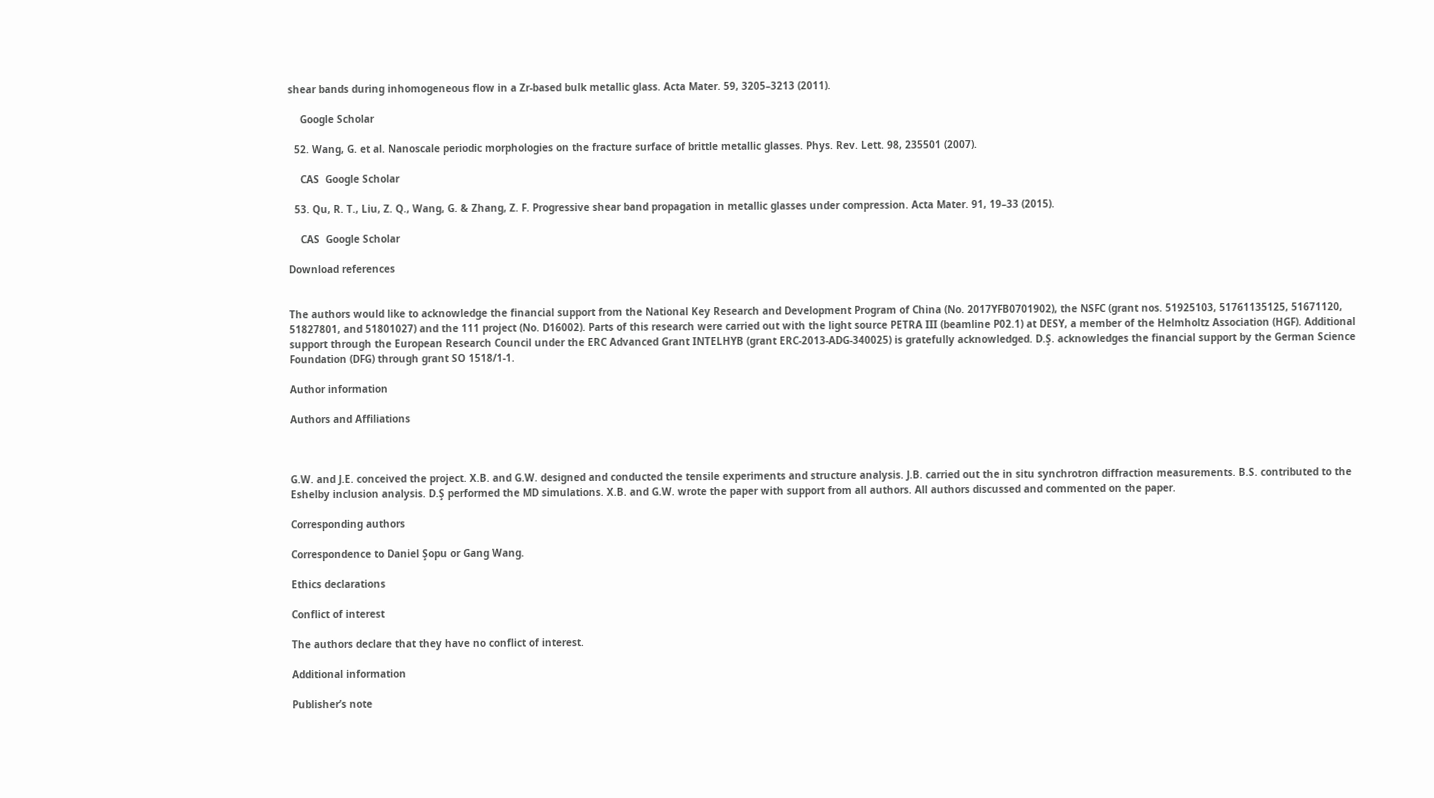shear bands during inhomogeneous flow in a Zr-based bulk metallic glass. Acta Mater. 59, 3205–3213 (2011).

    Google Scholar

  52. Wang, G. et al. Nanoscale periodic morphologies on the fracture surface of brittle metallic glasses. Phys. Rev. Lett. 98, 235501 (2007).

    CAS  Google Scholar

  53. Qu, R. T., Liu, Z. Q., Wang, G. & Zhang, Z. F. Progressive shear band propagation in metallic glasses under compression. Acta Mater. 91, 19–33 (2015).

    CAS  Google Scholar

Download references


The authors would like to acknowledge the financial support from the National Key Research and Development Program of China (No. 2017YFB0701902), the NSFC (grant nos. 51925103, 51761135125, 51671120, 51827801, and 51801027) and the 111 project (No. D16002). Parts of this research were carried out with the light source PETRA III (beamline P02.1) at DESY, a member of the Helmholtz Association (HGF). Additional support through the European Research Council under the ERC Advanced Grant INTELHYB (grant ERC-2013-ADG-340025) is gratefully acknowledged. D.Ş. acknowledges the financial support by the German Science Foundation (DFG) through grant SO 1518/1-1.

Author information

Authors and Affiliations



G.W. and J.E. conceived the project. X.B. and G.W. designed and conducted the tensile experiments and structure analysis. J.B. carried out the in situ synchrotron diffraction measurements. B.S. contributed to the Eshelby inclusion analysis. D.Ş performed the MD simulations. X.B. and G.W. wrote the paper with support from all authors. All authors discussed and commented on the paper.

Corresponding authors

Correspondence to Daniel Şopu or Gang Wang.

Ethics declarations

Conflict of interest

The authors declare that they have no conflict of interest.

Additional information

Publisher’s note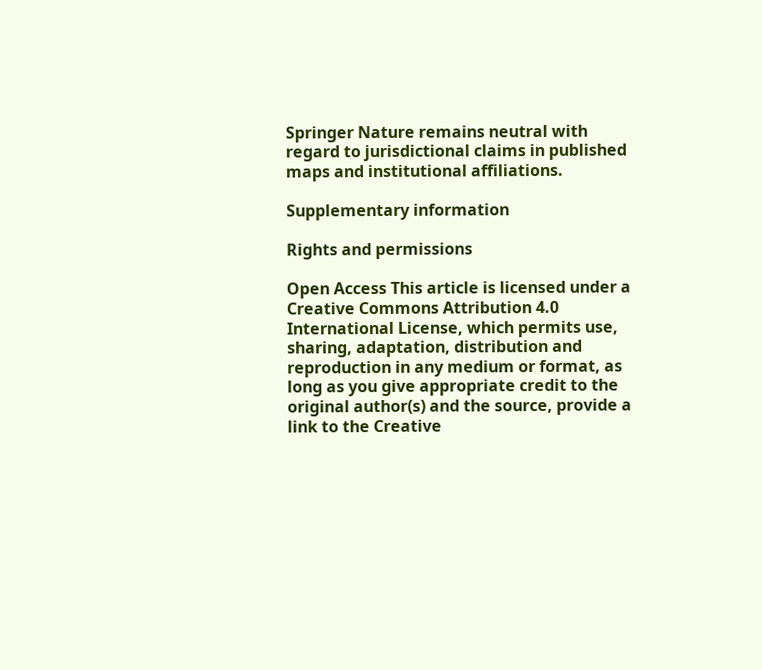Springer Nature remains neutral with regard to jurisdictional claims in published maps and institutional affiliations.

Supplementary information

Rights and permissions

Open Access This article is licensed under a Creative Commons Attribution 4.0 International License, which permits use, sharing, adaptation, distribution and reproduction in any medium or format, as long as you give appropriate credit to the original author(s) and the source, provide a link to the Creative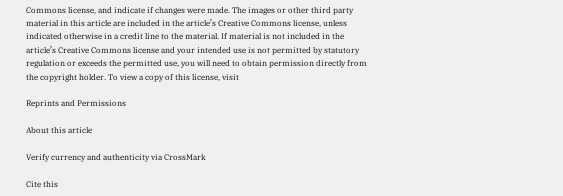Commons license, and indicate if changes were made. The images or other third party material in this article are included in the article’s Creative Commons license, unless indicated otherwise in a credit line to the material. If material is not included in the article’s Creative Commons license and your intended use is not permitted by statutory regulation or exceeds the permitted use, you will need to obtain permission directly from the copyright holder. To view a copy of this license, visit

Reprints and Permissions

About this article

Verify currency and authenticity via CrossMark

Cite this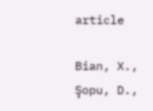article

Bian, X., Şopu, D.,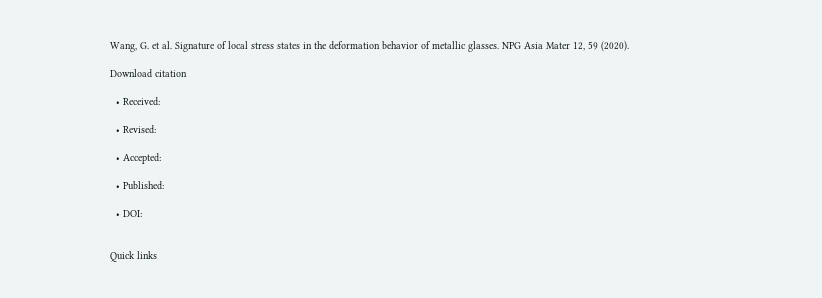Wang, G. et al. Signature of local stress states in the deformation behavior of metallic glasses. NPG Asia Mater 12, 59 (2020).

Download citation

  • Received:

  • Revised:

  • Accepted:

  • Published:

  • DOI:


Quick links